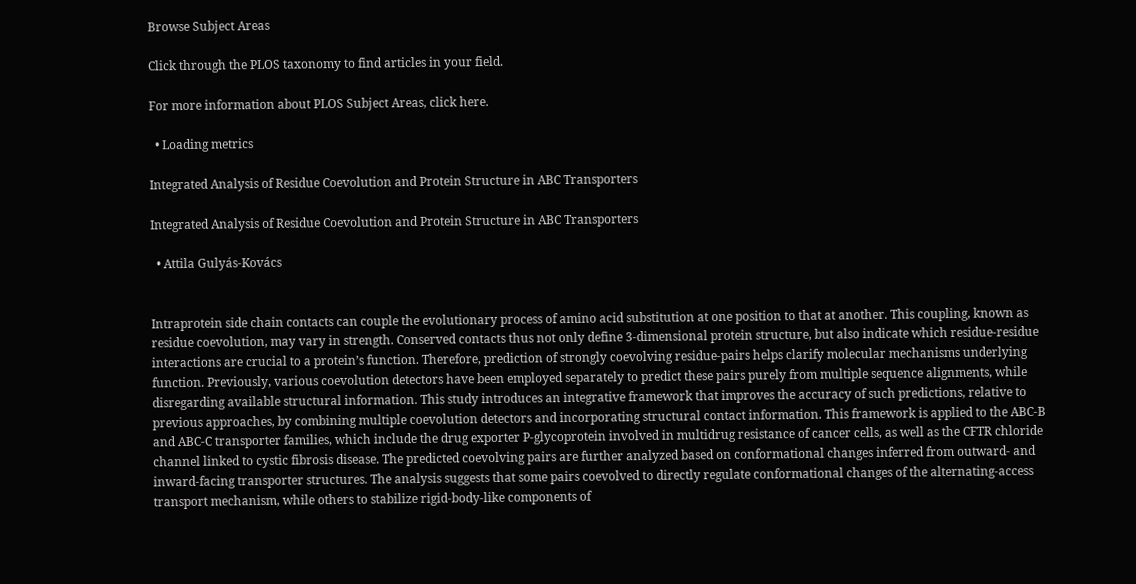Browse Subject Areas

Click through the PLOS taxonomy to find articles in your field.

For more information about PLOS Subject Areas, click here.

  • Loading metrics

Integrated Analysis of Residue Coevolution and Protein Structure in ABC Transporters

Integrated Analysis of Residue Coevolution and Protein Structure in ABC Transporters

  • Attila Gulyás-Kovács


Intraprotein side chain contacts can couple the evolutionary process of amino acid substitution at one position to that at another. This coupling, known as residue coevolution, may vary in strength. Conserved contacts thus not only define 3-dimensional protein structure, but also indicate which residue-residue interactions are crucial to a protein’s function. Therefore, prediction of strongly coevolving residue-pairs helps clarify molecular mechanisms underlying function. Previously, various coevolution detectors have been employed separately to predict these pairs purely from multiple sequence alignments, while disregarding available structural information. This study introduces an integrative framework that improves the accuracy of such predictions, relative to previous approaches, by combining multiple coevolution detectors and incorporating structural contact information. This framework is applied to the ABC-B and ABC-C transporter families, which include the drug exporter P-glycoprotein involved in multidrug resistance of cancer cells, as well as the CFTR chloride channel linked to cystic fibrosis disease. The predicted coevolving pairs are further analyzed based on conformational changes inferred from outward- and inward-facing transporter structures. The analysis suggests that some pairs coevolved to directly regulate conformational changes of the alternating-access transport mechanism, while others to stabilize rigid-body-like components of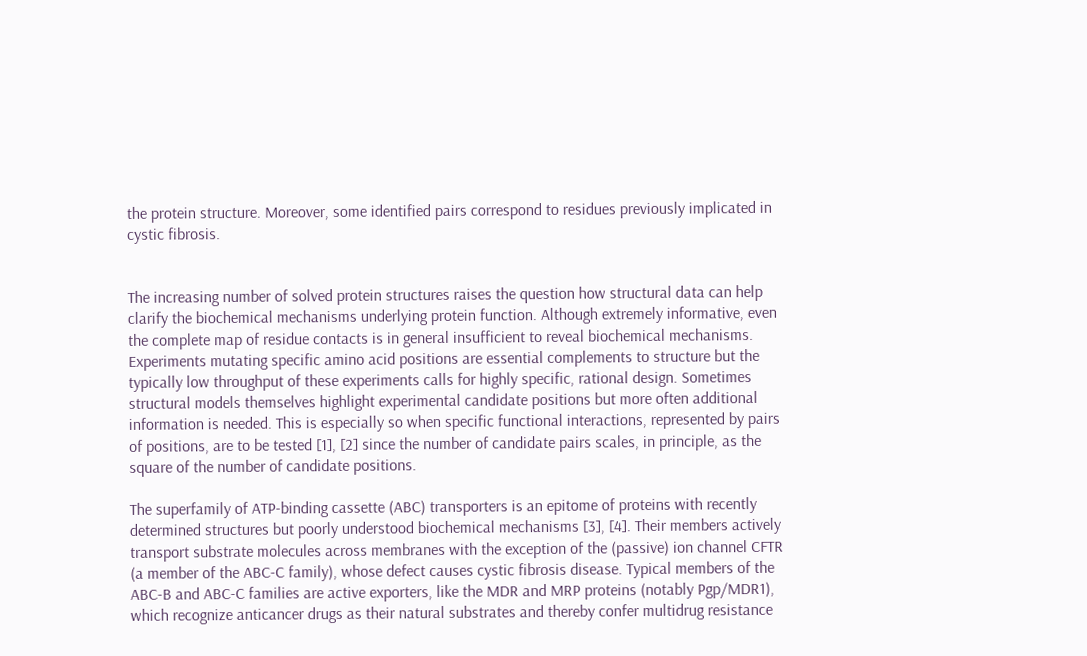the protein structure. Moreover, some identified pairs correspond to residues previously implicated in cystic fibrosis.


The increasing number of solved protein structures raises the question how structural data can help clarify the biochemical mechanisms underlying protein function. Although extremely informative, even the complete map of residue contacts is in general insufficient to reveal biochemical mechanisms. Experiments mutating specific amino acid positions are essential complements to structure but the typically low throughput of these experiments calls for highly specific, rational design. Sometimes structural models themselves highlight experimental candidate positions but more often additional information is needed. This is especially so when specific functional interactions, represented by pairs of positions, are to be tested [1], [2] since the number of candidate pairs scales, in principle, as the square of the number of candidate positions.

The superfamily of ATP-binding cassette (ABC) transporters is an epitome of proteins with recently determined structures but poorly understood biochemical mechanisms [3], [4]. Their members actively transport substrate molecules across membranes with the exception of the (passive) ion channel CFTR (a member of the ABC-C family), whose defect causes cystic fibrosis disease. Typical members of the ABC-B and ABC-C families are active exporters, like the MDR and MRP proteins (notably Pgp/MDR1), which recognize anticancer drugs as their natural substrates and thereby confer multidrug resistance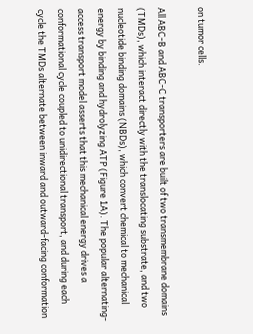on tumor cells.

All ABC-B and ABC-C transporters are built of two transmembrane domains (TMDs), which interact directly with the translocating substrate, and two nucleotide binding domains (NBDs), which convert chemical to mechanical energy by binding and hydrolyzing ATP (Figure 1A). The popular alternating-access transport model asserts that this mechanical energy drives a conformational cycle coupled to unidirectional transport, and during each cycle the TMDs alternate between inward and outward-facing conformation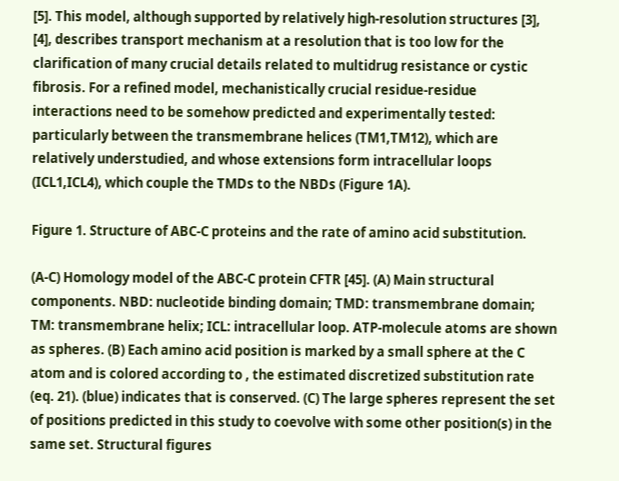[5]. This model, although supported by relatively high-resolution structures [3], [4], describes transport mechanism at a resolution that is too low for the clarification of many crucial details related to multidrug resistance or cystic fibrosis. For a refined model, mechanistically crucial residue-residue interactions need to be somehow predicted and experimentally tested: particularly between the transmembrane helices (TM1,TM12), which are relatively understudied, and whose extensions form intracellular loops (ICL1,ICL4), which couple the TMDs to the NBDs (Figure 1A).

Figure 1. Structure of ABC-C proteins and the rate of amino acid substitution.

(A-C) Homology model of the ABC-C protein CFTR [45]. (A) Main structural components. NBD: nucleotide binding domain; TMD: transmembrane domain; TM: transmembrane helix; ICL: intracellular loop. ATP-molecule atoms are shown as spheres. (B) Each amino acid position is marked by a small sphere at the C atom and is colored according to , the estimated discretized substitution rate (eq. 21). (blue) indicates that is conserved. (C) The large spheres represent the set of positions predicted in this study to coevolve with some other position(s) in the same set. Structural figures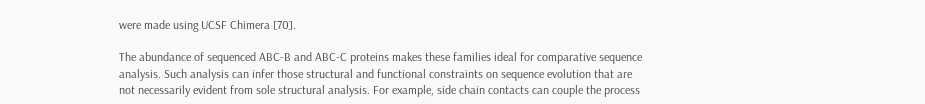were made using UCSF Chimera [70].

The abundance of sequenced ABC-B and ABC-C proteins makes these families ideal for comparative sequence analysis. Such analysis can infer those structural and functional constraints on sequence evolution that are not necessarily evident from sole structural analysis. For example, side chain contacts can couple the process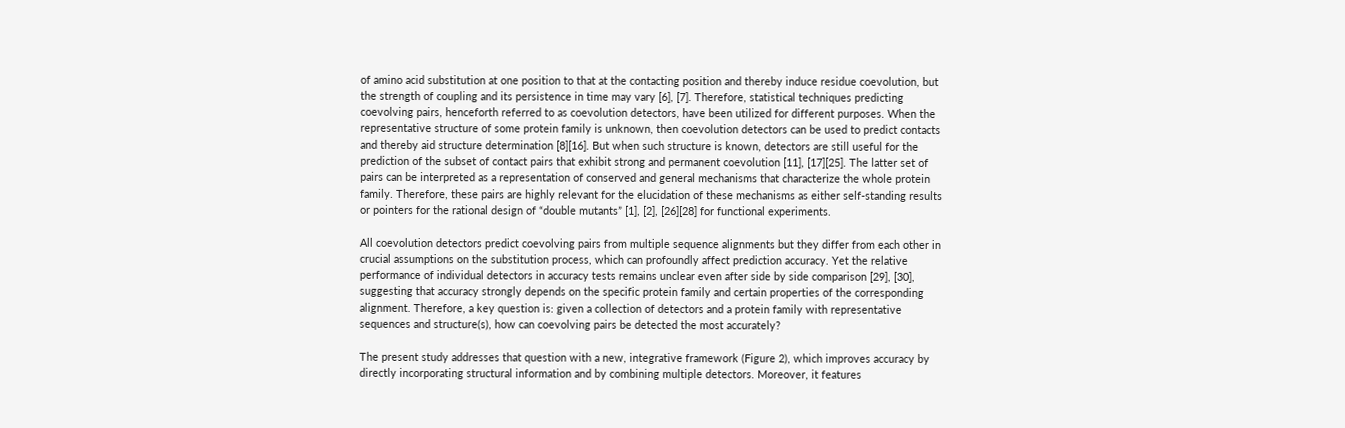of amino acid substitution at one position to that at the contacting position and thereby induce residue coevolution, but the strength of coupling and its persistence in time may vary [6], [7]. Therefore, statistical techniques predicting coevolving pairs, henceforth referred to as coevolution detectors, have been utilized for different purposes. When the representative structure of some protein family is unknown, then coevolution detectors can be used to predict contacts and thereby aid structure determination [8][16]. But when such structure is known, detectors are still useful for the prediction of the subset of contact pairs that exhibit strong and permanent coevolution [11], [17][25]. The latter set of pairs can be interpreted as a representation of conserved and general mechanisms that characterize the whole protein family. Therefore, these pairs are highly relevant for the elucidation of these mechanisms as either self-standing results or pointers for the rational design of “double mutants” [1], [2], [26][28] for functional experiments.

All coevolution detectors predict coevolving pairs from multiple sequence alignments but they differ from each other in crucial assumptions on the substitution process, which can profoundly affect prediction accuracy. Yet the relative performance of individual detectors in accuracy tests remains unclear even after side by side comparison [29], [30], suggesting that accuracy strongly depends on the specific protein family and certain properties of the corresponding alignment. Therefore, a key question is: given a collection of detectors and a protein family with representative sequences and structure(s), how can coevolving pairs be detected the most accurately?

The present study addresses that question with a new, integrative framework (Figure 2), which improves accuracy by directly incorporating structural information and by combining multiple detectors. Moreover, it features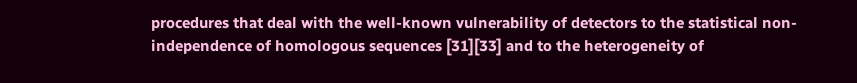procedures that deal with the well-known vulnerability of detectors to the statistical non-independence of homologous sequences [31][33] and to the heterogeneity of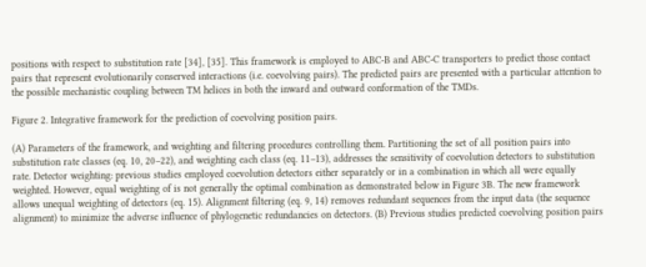positions with respect to substitution rate [34], [35]. This framework is employed to ABC-B and ABC-C transporters to predict those contact pairs that represent evolutionarily conserved interactions (i.e. coevolving pairs). The predicted pairs are presented with a particular attention to the possible mechanistic coupling between TM helices in both the inward and outward conformation of the TMDs.

Figure 2. Integrative framework for the prediction of coevolving position pairs.

(A) Parameters of the framework, and weighting and filtering procedures controlling them. Partitioning the set of all position pairs into substitution rate classes (eq. 10, 20–22), and weighting each class (eq. 11–13), addresses the sensitivity of coevolution detectors to substitution rate. Detector weighting: previous studies employed coevolution detectors either separately or in a combination in which all were equally weighted. However, equal weighting of is not generally the optimal combination as demonstrated below in Figure 3B. The new framework allows unequal weighting of detectors (eq. 15). Alignment filtering (eq. 9, 14) removes redundant sequences from the input data (the sequence alignment) to minimize the adverse influence of phylogenetic redundancies on detectors. (B) Previous studies predicted coevolving position pairs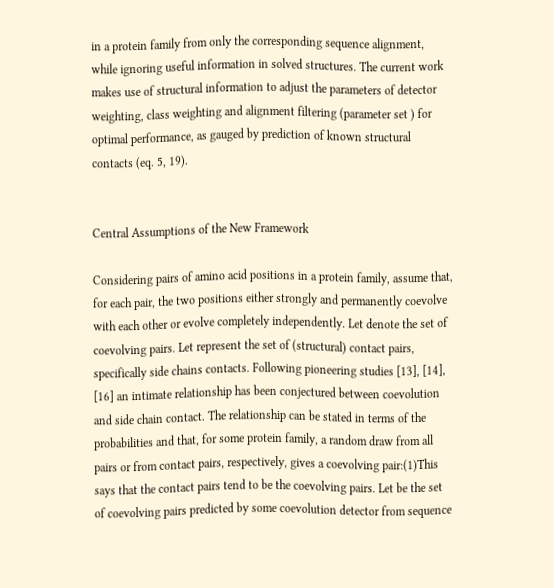in a protein family from only the corresponding sequence alignment, while ignoring useful information in solved structures. The current work makes use of structural information to adjust the parameters of detector weighting, class weighting and alignment filtering (parameter set ) for optimal performance, as gauged by prediction of known structural contacts (eq. 5, 19).


Central Assumptions of the New Framework

Considering pairs of amino acid positions in a protein family, assume that, for each pair, the two positions either strongly and permanently coevolve with each other or evolve completely independently. Let denote the set of coevolving pairs. Let represent the set of (structural) contact pairs, specifically side chains contacts. Following pioneering studies [13], [14], [16] an intimate relationship has been conjectured between coevolution and side chain contact. The relationship can be stated in terms of the probabilities and that, for some protein family, a random draw from all pairs or from contact pairs, respectively, gives a coevolving pair:(1)This says that the contact pairs tend to be the coevolving pairs. Let be the set of coevolving pairs predicted by some coevolution detector from sequence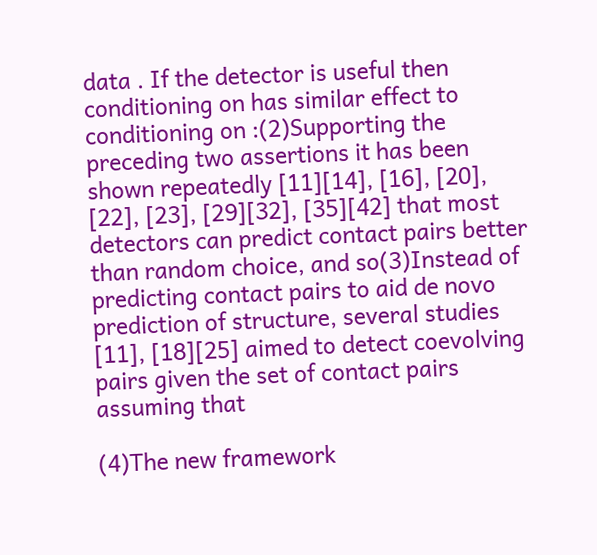data . If the detector is useful then conditioning on has similar effect to conditioning on :(2)Supporting the preceding two assertions it has been shown repeatedly [11][14], [16], [20], [22], [23], [29][32], [35][42] that most detectors can predict contact pairs better than random choice, and so(3)Instead of predicting contact pairs to aid de novo prediction of structure, several studies [11], [18][25] aimed to detect coevolving pairs given the set of contact pairs assuming that

(4)The new framework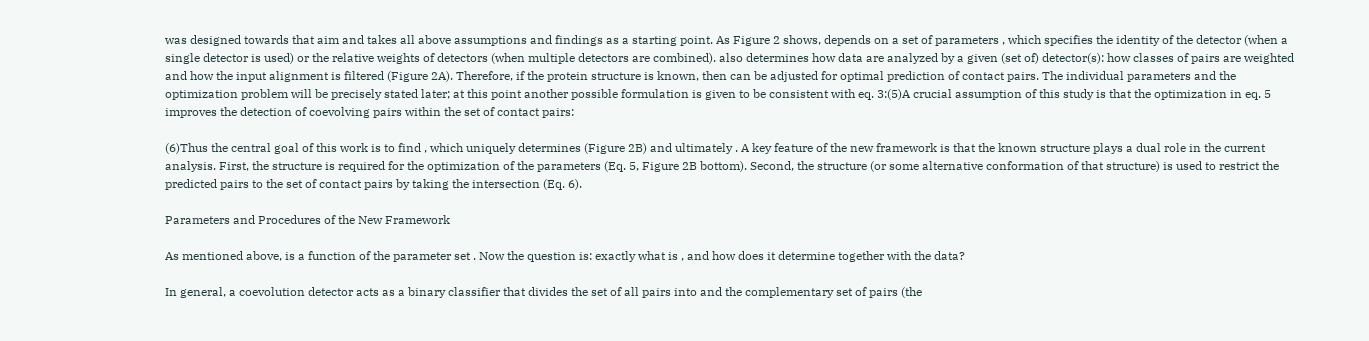was designed towards that aim and takes all above assumptions and findings as a starting point. As Figure 2 shows, depends on a set of parameters , which specifies the identity of the detector (when a single detector is used) or the relative weights of detectors (when multiple detectors are combined). also determines how data are analyzed by a given (set of) detector(s): how classes of pairs are weighted and how the input alignment is filtered (Figure 2A). Therefore, if the protein structure is known, then can be adjusted for optimal prediction of contact pairs. The individual parameters and the optimization problem will be precisely stated later; at this point another possible formulation is given to be consistent with eq. 3:(5)A crucial assumption of this study is that the optimization in eq. 5 improves the detection of coevolving pairs within the set of contact pairs:

(6)Thus the central goal of this work is to find , which uniquely determines (Figure 2B) and ultimately . A key feature of the new framework is that the known structure plays a dual role in the current analysis. First, the structure is required for the optimization of the parameters (Eq. 5, Figure 2B bottom). Second, the structure (or some alternative conformation of that structure) is used to restrict the predicted pairs to the set of contact pairs by taking the intersection (Eq. 6).

Parameters and Procedures of the New Framework

As mentioned above, is a function of the parameter set . Now the question is: exactly what is , and how does it determine together with the data?

In general, a coevolution detector acts as a binary classifier that divides the set of all pairs into and the complementary set of pairs (the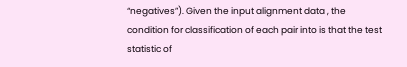“negatives”). Given the input alignment data , the condition for classification of each pair into is that the test statistic of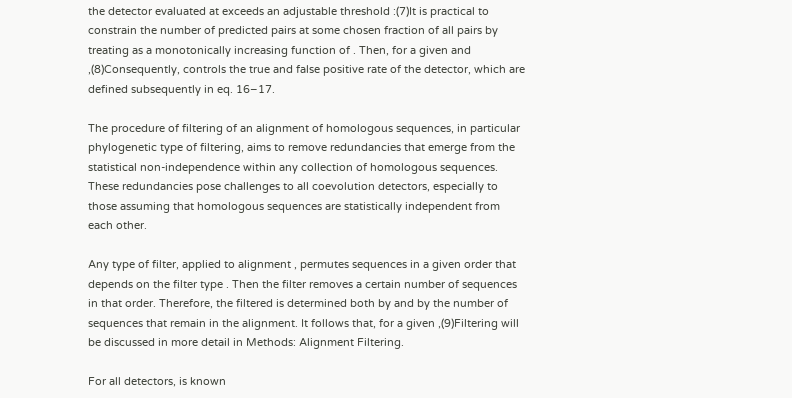the detector evaluated at exceeds an adjustable threshold :(7)It is practical to constrain the number of predicted pairs at some chosen fraction of all pairs by treating as a monotonically increasing function of . Then, for a given and ,(8)Consequently, controls the true and false positive rate of the detector, which are defined subsequently in eq. 16–17.

The procedure of filtering of an alignment of homologous sequences, in particular phylogenetic type of filtering, aims to remove redundancies that emerge from the statistical non-independence within any collection of homologous sequences. These redundancies pose challenges to all coevolution detectors, especially to those assuming that homologous sequences are statistically independent from each other.

Any type of filter, applied to alignment , permutes sequences in a given order that depends on the filter type . Then the filter removes a certain number of sequences in that order. Therefore, the filtered is determined both by and by the number of sequences that remain in the alignment. It follows that, for a given ,(9)Filtering will be discussed in more detail in Methods: Alignment Filtering.

For all detectors, is known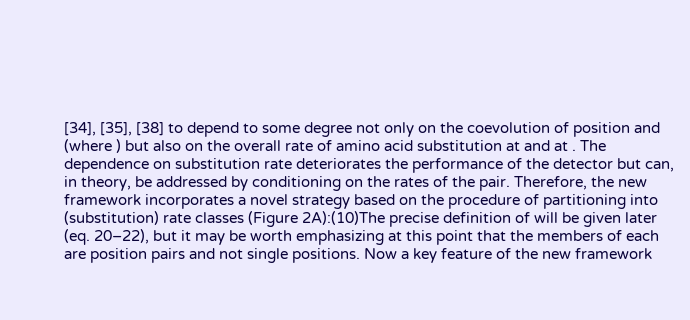[34], [35], [38] to depend to some degree not only on the coevolution of position and (where ) but also on the overall rate of amino acid substitution at and at . The dependence on substitution rate deteriorates the performance of the detector but can, in theory, be addressed by conditioning on the rates of the pair. Therefore, the new framework incorporates a novel strategy based on the procedure of partitioning into (substitution) rate classes (Figure 2A):(10)The precise definition of will be given later (eq. 20–22), but it may be worth emphasizing at this point that the members of each are position pairs and not single positions. Now a key feature of the new framework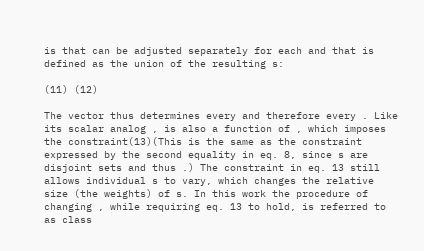is that can be adjusted separately for each and that is defined as the union of the resulting s:

(11) (12)

The vector thus determines every and therefore every . Like its scalar analog , is also a function of , which imposes the constraint(13)(This is the same as the constraint expressed by the second equality in eq. 8, since s are disjoint sets and thus .) The constraint in eq. 13 still allows individual s to vary, which changes the relative size (the weights) of s. In this work the procedure of changing , while requiring eq. 13 to hold, is referred to as class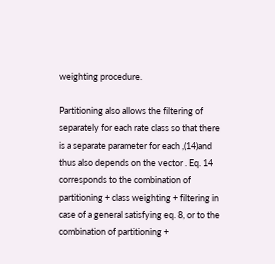weighting procedure.

Partitioning also allows the filtering of separately for each rate class so that there is a separate parameter for each ,(14)and thus also depends on the vector . Eq. 14 corresponds to the combination of partitioning + class weighting + filtering in case of a general satisfying eq. 8, or to the combination of partitioning +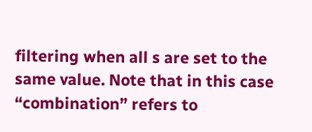filtering when all s are set to the same value. Note that in this case “combination” refers to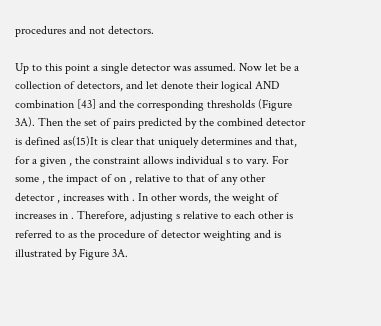procedures and not detectors.

Up to this point a single detector was assumed. Now let be a collection of detectors, and let denote their logical AND combination [43] and the corresponding thresholds (Figure 3A). Then the set of pairs predicted by the combined detector is defined as(15)It is clear that uniquely determines and that, for a given , the constraint allows individual s to vary. For some , the impact of on , relative to that of any other detector , increases with . In other words, the weight of increases in . Therefore, adjusting s relative to each other is referred to as the procedure of detector weighting and is illustrated by Figure 3A.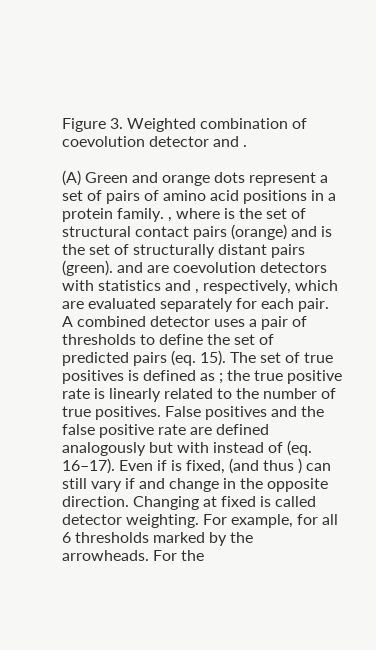Figure 3. Weighted combination of coevolution detector and .

(A) Green and orange dots represent a set of pairs of amino acid positions in a protein family. , where is the set of structural contact pairs (orange) and is the set of structurally distant pairs (green). and are coevolution detectors with statistics and , respectively, which are evaluated separately for each pair. A combined detector uses a pair of thresholds to define the set of predicted pairs (eq. 15). The set of true positives is defined as ; the true positive rate is linearly related to the number of true positives. False positives and the false positive rate are defined analogously but with instead of (eq. 16–17). Even if is fixed, (and thus ) can still vary if and change in the opposite direction. Changing at fixed is called detector weighting. For example, for all 6 thresholds marked by the arrowheads. For the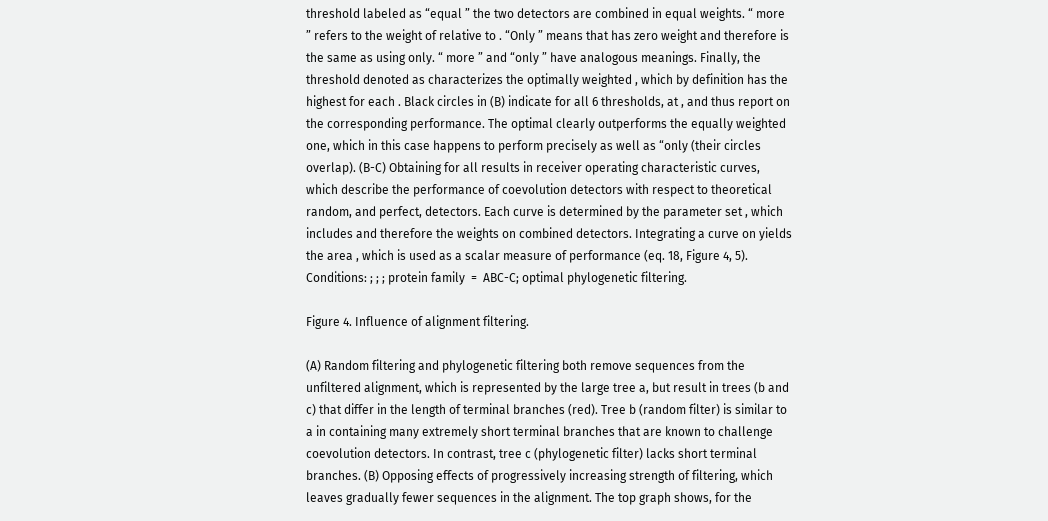threshold labeled as “equal ” the two detectors are combined in equal weights. “ more ” refers to the weight of relative to . “Only ” means that has zero weight and therefore is the same as using only. “ more ” and “only ” have analogous meanings. Finally, the threshold denoted as characterizes the optimally weighted , which by definition has the highest for each . Black circles in (B) indicate for all 6 thresholds, at , and thus report on the corresponding performance. The optimal clearly outperforms the equally weighted one, which in this case happens to perform precisely as well as “only (their circles overlap). (B-C) Obtaining for all results in receiver operating characteristic curves, which describe the performance of coevolution detectors with respect to theoretical random, and perfect, detectors. Each curve is determined by the parameter set , which includes and therefore the weights on combined detectors. Integrating a curve on yields the area , which is used as a scalar measure of performance (eq. 18, Figure 4, 5). Conditions: ; ; ; protein family  =  ABC-C; optimal phylogenetic filtering.

Figure 4. Influence of alignment filtering.

(A) Random filtering and phylogenetic filtering both remove sequences from the unfiltered alignment, which is represented by the large tree a, but result in trees (b and c) that differ in the length of terminal branches (red). Tree b (random filter) is similar to a in containing many extremely short terminal branches that are known to challenge coevolution detectors. In contrast, tree c (phylogenetic filter) lacks short terminal branches. (B) Opposing effects of progressively increasing strength of filtering, which leaves gradually fewer sequences in the alignment. The top graph shows, for the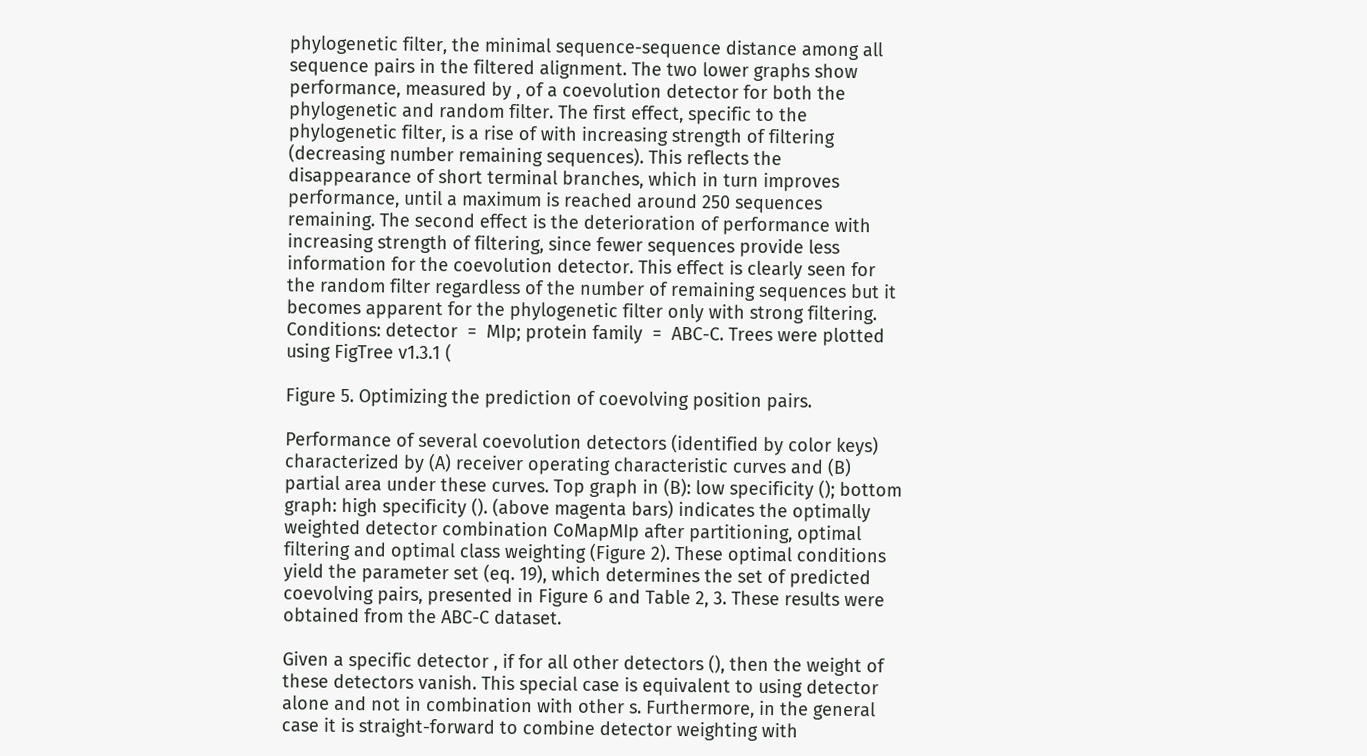phylogenetic filter, the minimal sequence-sequence distance among all sequence pairs in the filtered alignment. The two lower graphs show performance, measured by , of a coevolution detector for both the phylogenetic and random filter. The first effect, specific to the phylogenetic filter, is a rise of with increasing strength of filtering (decreasing number remaining sequences). This reflects the disappearance of short terminal branches, which in turn improves performance, until a maximum is reached around 250 sequences remaining. The second effect is the deterioration of performance with increasing strength of filtering, since fewer sequences provide less information for the coevolution detector. This effect is clearly seen for the random filter regardless of the number of remaining sequences but it becomes apparent for the phylogenetic filter only with strong filtering. Conditions: detector  =  MIp; protein family  =  ABC-C. Trees were plotted using FigTree v1.3.1 (

Figure 5. Optimizing the prediction of coevolving position pairs.

Performance of several coevolution detectors (identified by color keys) characterized by (A) receiver operating characteristic curves and (B) partial area under these curves. Top graph in (B): low specificity (); bottom graph: high specificity (). (above magenta bars) indicates the optimally weighted detector combination CoMapMIp after partitioning, optimal filtering and optimal class weighting (Figure 2). These optimal conditions yield the parameter set (eq. 19), which determines the set of predicted coevolving pairs, presented in Figure 6 and Table 2, 3. These results were obtained from the ABC-C dataset.

Given a specific detector , if for all other detectors (), then the weight of these detectors vanish. This special case is equivalent to using detector alone and not in combination with other s. Furthermore, in the general case it is straight-forward to combine detector weighting with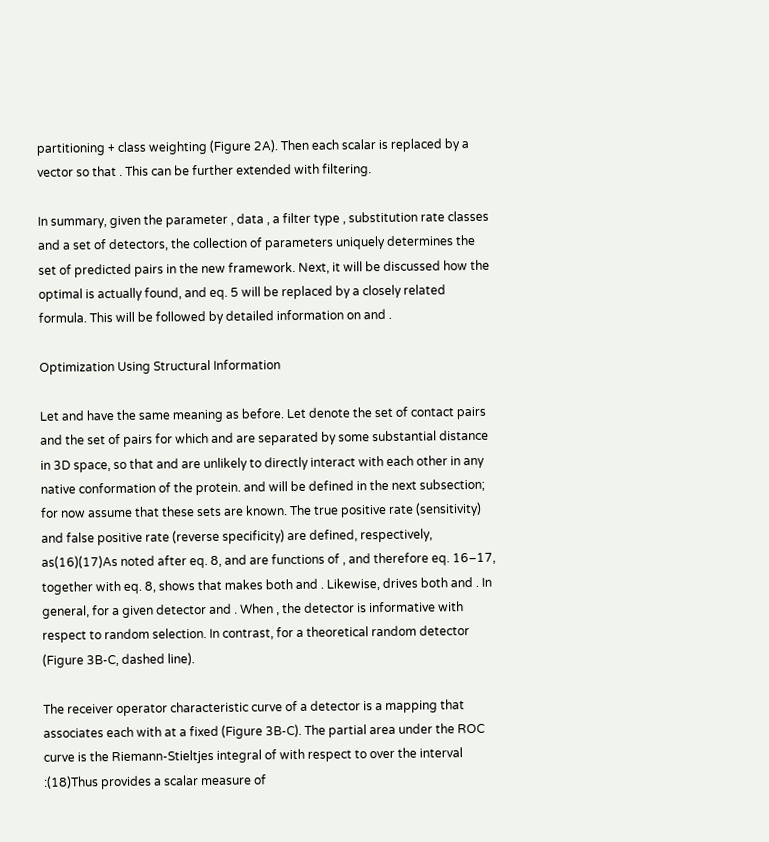partitioning + class weighting (Figure 2A). Then each scalar is replaced by a vector so that . This can be further extended with filtering.

In summary, given the parameter , data , a filter type , substitution rate classes and a set of detectors, the collection of parameters uniquely determines the set of predicted pairs in the new framework. Next, it will be discussed how the optimal is actually found, and eq. 5 will be replaced by a closely related formula. This will be followed by detailed information on and .

Optimization Using Structural Information

Let and have the same meaning as before. Let denote the set of contact pairs and the set of pairs for which and are separated by some substantial distance in 3D space, so that and are unlikely to directly interact with each other in any native conformation of the protein. and will be defined in the next subsection; for now assume that these sets are known. The true positive rate (sensitivity) and false positive rate (reverse specificity) are defined, respectively, as(16)(17)As noted after eq. 8, and are functions of , and therefore eq. 16–17, together with eq. 8, shows that makes both and . Likewise, drives both and . In general, for a given detector and . When , the detector is informative with respect to random selection. In contrast, for a theoretical random detector (Figure 3B-C, dashed line).

The receiver operator characteristic curve of a detector is a mapping that associates each with at a fixed (Figure 3B-C). The partial area under the ROC curve is the Riemann-Stieltjes integral of with respect to over the interval :(18)Thus provides a scalar measure of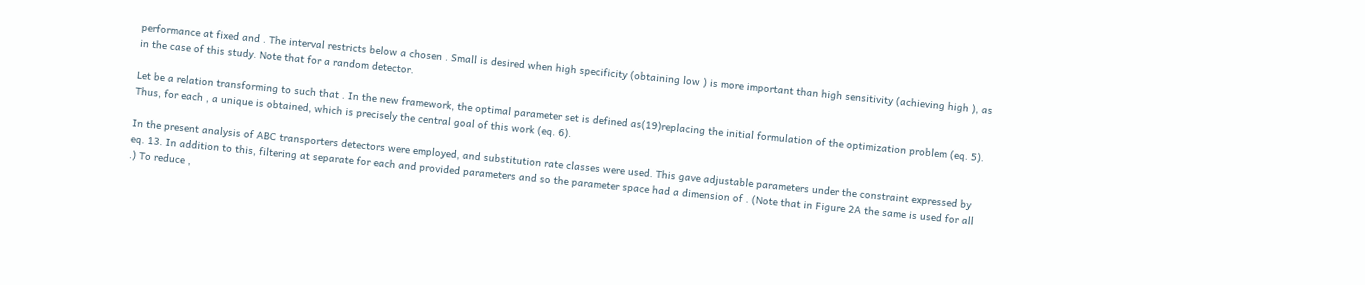performance at fixed and . The interval restricts below a chosen . Small is desired when high specificity (obtaining low ) is more important than high sensitivity (achieving high ), as in the case of this study. Note that for a random detector.

Let be a relation transforming to such that . In the new framework, the optimal parameter set is defined as(19)replacing the initial formulation of the optimization problem (eq. 5). Thus, for each , a unique is obtained, which is precisely the central goal of this work (eq. 6).

In the present analysis of ABC transporters detectors were employed, and substitution rate classes were used. This gave adjustable parameters under the constraint expressed by eq. 13. In addition to this, filtering at separate for each and provided parameters and so the parameter space had a dimension of . (Note that in Figure 2A the same is used for all .) To reduce ,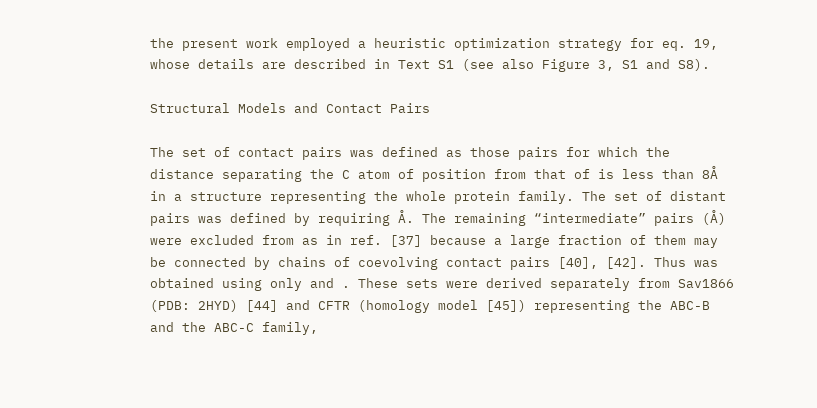the present work employed a heuristic optimization strategy for eq. 19, whose details are described in Text S1 (see also Figure 3, S1 and S8).

Structural Models and Contact Pairs

The set of contact pairs was defined as those pairs for which the distance separating the C atom of position from that of is less than 8Å in a structure representing the whole protein family. The set of distant pairs was defined by requiring Å. The remaining “intermediate” pairs (Å) were excluded from as in ref. [37] because a large fraction of them may be connected by chains of coevolving contact pairs [40], [42]. Thus was obtained using only and . These sets were derived separately from Sav1866 (PDB: 2HYD) [44] and CFTR (homology model [45]) representing the ABC-B and the ABC-C family,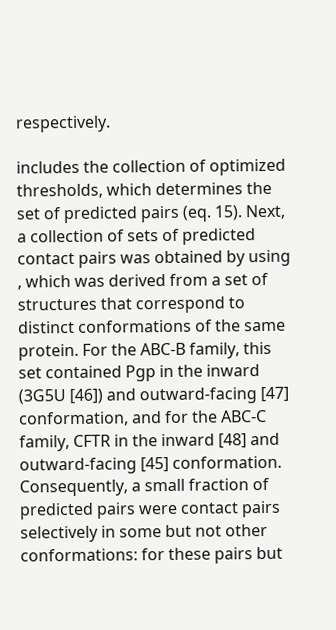respectively.

includes the collection of optimized thresholds, which determines the set of predicted pairs (eq. 15). Next, a collection of sets of predicted contact pairs was obtained by using , which was derived from a set of structures that correspond to distinct conformations of the same protein. For the ABC-B family, this set contained Pgp in the inward (3G5U [46]) and outward-facing [47] conformation, and for the ABC-C family, CFTR in the inward [48] and outward-facing [45] conformation. Consequently, a small fraction of predicted pairs were contact pairs selectively in some but not other conformations: for these pairs but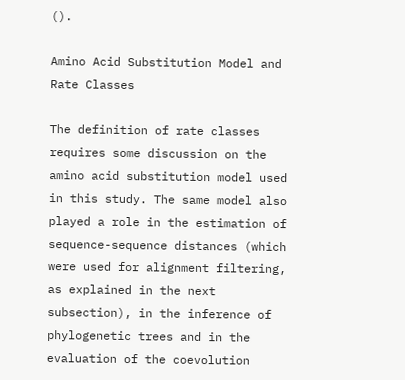().

Amino Acid Substitution Model and Rate Classes

The definition of rate classes requires some discussion on the amino acid substitution model used in this study. The same model also played a role in the estimation of sequence-sequence distances (which were used for alignment filtering, as explained in the next subsection), in the inference of phylogenetic trees and in the evaluation of the coevolution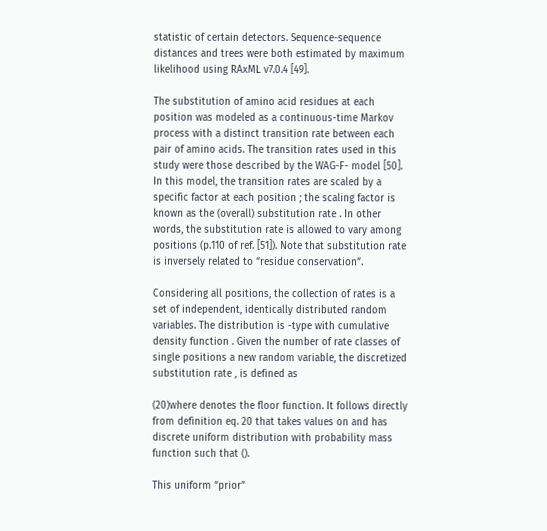statistic of certain detectors. Sequence-sequence distances and trees were both estimated by maximum likelihood using RAxML v7.0.4 [49].

The substitution of amino acid residues at each position was modeled as a continuous-time Markov process with a distinct transition rate between each pair of amino acids. The transition rates used in this study were those described by the WAG-F- model [50]. In this model, the transition rates are scaled by a specific factor at each position ; the scaling factor is known as the (overall) substitution rate . In other words, the substitution rate is allowed to vary among positions (p.110 of ref. [51]). Note that substitution rate is inversely related to “residue conservation”.

Considering all positions, the collection of rates is a set of independent, identically distributed random variables. The distribution is -type with cumulative density function . Given the number of rate classes of single positions a new random variable, the discretized substitution rate , is defined as

(20)where denotes the floor function. It follows directly from definition eq. 20 that takes values on and has discrete uniform distribution with probability mass function such that ().

This uniform “prior”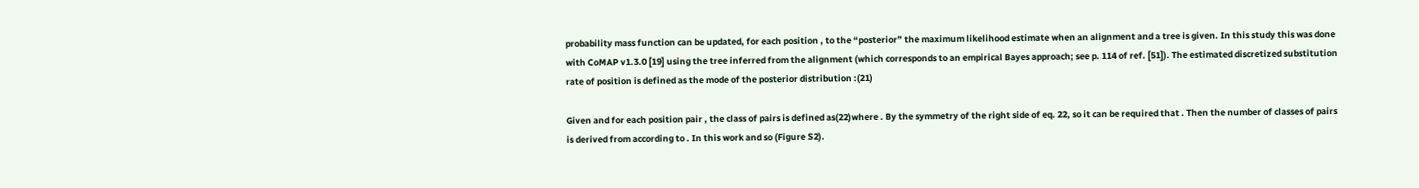probability mass function can be updated, for each position , to the “posterior” the maximum likelihood estimate when an alignment and a tree is given. In this study this was done with CoMAP v1.3.0 [19] using the tree inferred from the alignment (which corresponds to an empirical Bayes approach; see p. 114 of ref. [51]). The estimated discretized substitution rate of position is defined as the mode of the posterior distribution :(21)

Given and for each position pair , the class of pairs is defined as(22)where . By the symmetry of the right side of eq. 22, so it can be required that . Then the number of classes of pairs is derived from according to . In this work and so (Figure S2).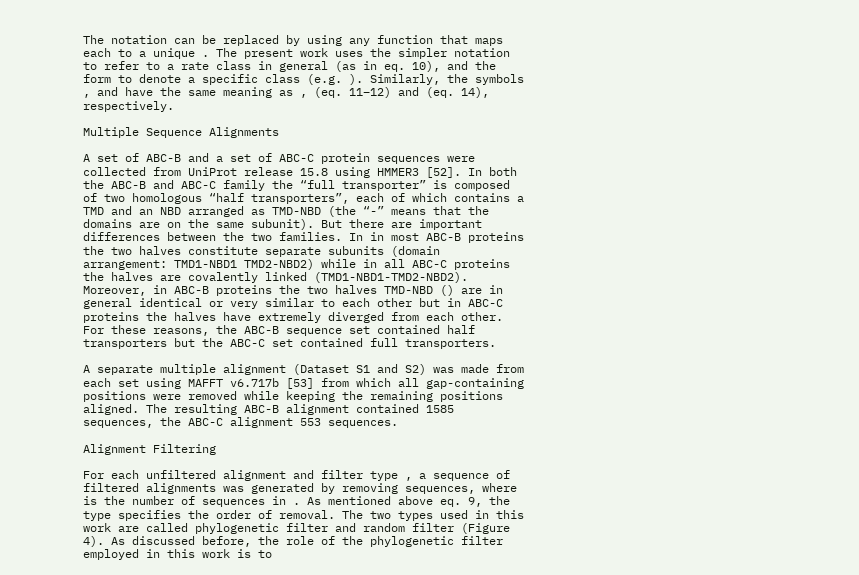The notation can be replaced by using any function that maps each to a unique . The present work uses the simpler notation to refer to a rate class in general (as in eq. 10), and the form to denote a specific class (e.g. ). Similarly, the symbols , and have the same meaning as , (eq. 11–12) and (eq. 14), respectively.

Multiple Sequence Alignments

A set of ABC-B and a set of ABC-C protein sequences were collected from UniProt release 15.8 using HMMER3 [52]. In both the ABC-B and ABC-C family the “full transporter” is composed of two homologous “half transporters”, each of which contains a TMD and an NBD arranged as TMD-NBD (the “-” means that the domains are on the same subunit). But there are important differences between the two families. In in most ABC-B proteins the two halves constitute separate subunits (domain arrangement: TMD1-NBD1 TMD2-NBD2) while in all ABC-C proteins the halves are covalently linked (TMD1-NBD1-TMD2-NBD2). Moreover, in ABC-B proteins the two halves TMD-NBD () are in general identical or very similar to each other but in ABC-C proteins the halves have extremely diverged from each other. For these reasons, the ABC-B sequence set contained half transporters but the ABC-C set contained full transporters.

A separate multiple alignment (Dataset S1 and S2) was made from each set using MAFFT v6.717b [53] from which all gap-containing positions were removed while keeping the remaining positions aligned. The resulting ABC-B alignment contained 1585 sequences, the ABC-C alignment 553 sequences.

Alignment Filtering

For each unfiltered alignment and filter type , a sequence of filtered alignments was generated by removing sequences, where is the number of sequences in . As mentioned above eq. 9, the type specifies the order of removal. The two types used in this work are called phylogenetic filter and random filter (Figure 4). As discussed before, the role of the phylogenetic filter employed in this work is to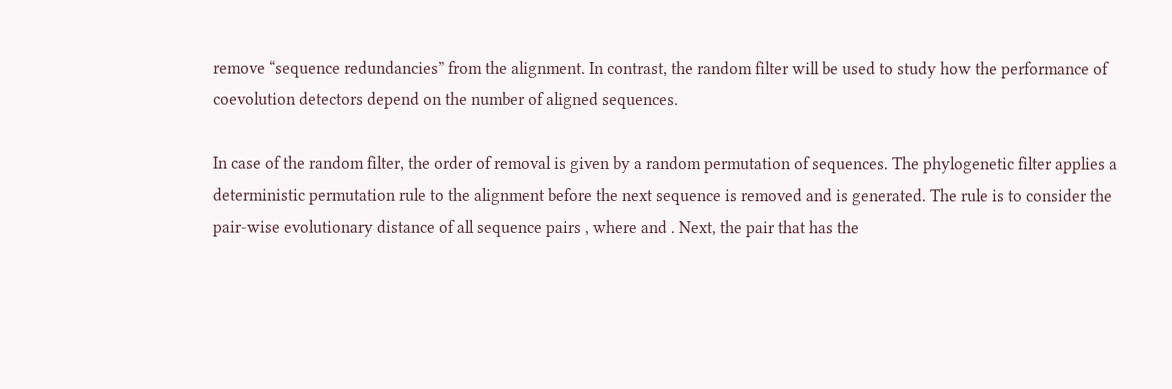remove “sequence redundancies” from the alignment. In contrast, the random filter will be used to study how the performance of coevolution detectors depend on the number of aligned sequences.

In case of the random filter, the order of removal is given by a random permutation of sequences. The phylogenetic filter applies a deterministic permutation rule to the alignment before the next sequence is removed and is generated. The rule is to consider the pair-wise evolutionary distance of all sequence pairs , where and . Next, the pair that has the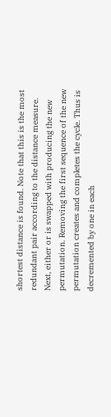shortest distance is found. Note that this is the most redundant pair according to the distance measure. Next, either or is swapped with producing the new permutation. Removing the first sequence of the new permutation creates and completes the cycle. Thus is decremented by one in each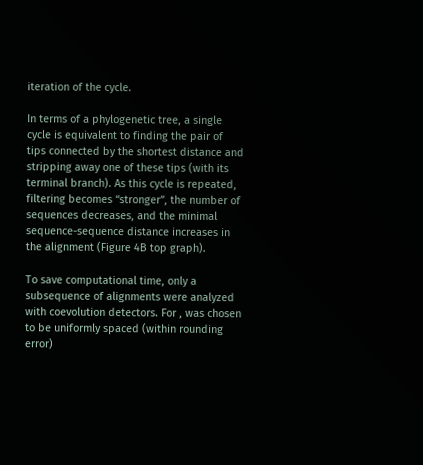iteration of the cycle.

In terms of a phylogenetic tree, a single cycle is equivalent to finding the pair of tips connected by the shortest distance and stripping away one of these tips (with its terminal branch). As this cycle is repeated, filtering becomes “stronger”, the number of sequences decreases, and the minimal sequence-sequence distance increases in the alignment (Figure 4B top graph).

To save computational time, only a subsequence of alignments were analyzed with coevolution detectors. For , was chosen to be uniformly spaced (within rounding error)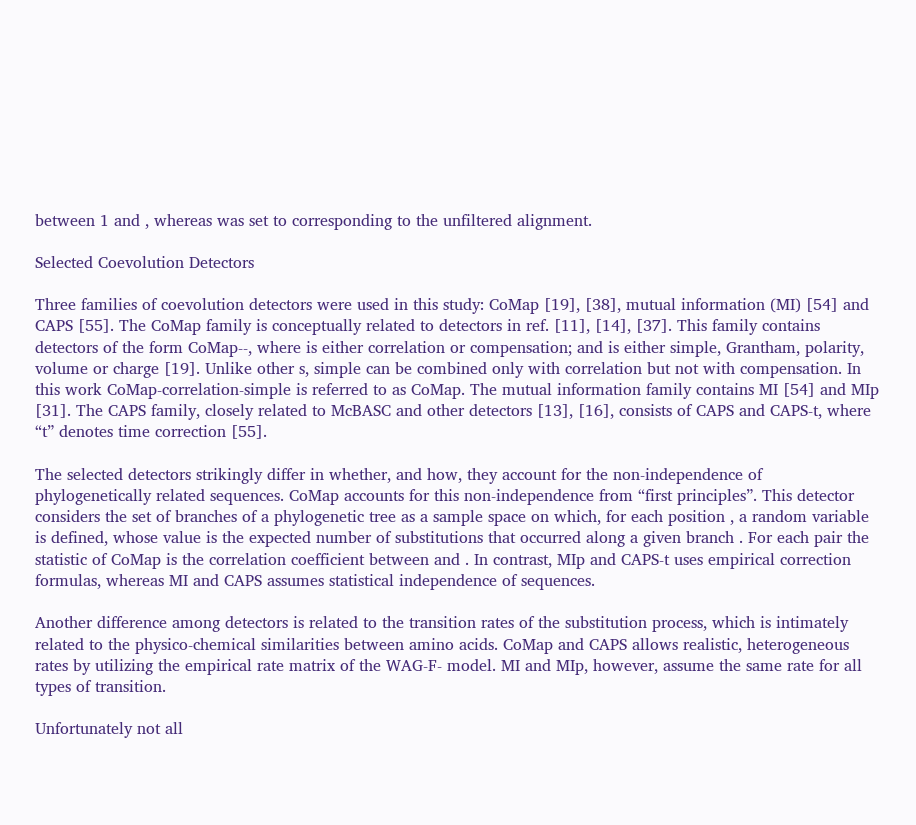between 1 and , whereas was set to corresponding to the unfiltered alignment.

Selected Coevolution Detectors

Three families of coevolution detectors were used in this study: CoMap [19], [38], mutual information (MI) [54] and CAPS [55]. The CoMap family is conceptually related to detectors in ref. [11], [14], [37]. This family contains detectors of the form CoMap--, where is either correlation or compensation; and is either simple, Grantham, polarity, volume or charge [19]. Unlike other s, simple can be combined only with correlation but not with compensation. In this work CoMap-correlation-simple is referred to as CoMap. The mutual information family contains MI [54] and MIp [31]. The CAPS family, closely related to McBASC and other detectors [13], [16], consists of CAPS and CAPS-t, where “t” denotes time correction [55].

The selected detectors strikingly differ in whether, and how, they account for the non-independence of phylogenetically related sequences. CoMap accounts for this non-independence from “first principles”. This detector considers the set of branches of a phylogenetic tree as a sample space on which, for each position , a random variable is defined, whose value is the expected number of substitutions that occurred along a given branch . For each pair the statistic of CoMap is the correlation coefficient between and . In contrast, MIp and CAPS-t uses empirical correction formulas, whereas MI and CAPS assumes statistical independence of sequences.

Another difference among detectors is related to the transition rates of the substitution process, which is intimately related to the physico-chemical similarities between amino acids. CoMap and CAPS allows realistic, heterogeneous rates by utilizing the empirical rate matrix of the WAG-F- model. MI and MIp, however, assume the same rate for all types of transition.

Unfortunately not all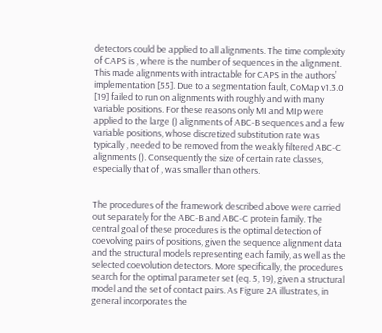detectors could be applied to all alignments. The time complexity of CAPS is , where is the number of sequences in the alignment. This made alignments with intractable for CAPS in the authors’ implementation [55]. Due to a segmentation fault, CoMap v1.3.0 [19] failed to run on alignments with roughly and with many variable positions. For these reasons only MI and MIp were applied to the large () alignments of ABC-B sequences and a few variable positions, whose discretized substitution rate was typically , needed to be removed from the weakly filtered ABC-C alignments (). Consequently the size of certain rate classes, especially that of , was smaller than others.


The procedures of the framework described above were carried out separately for the ABC-B and ABC-C protein family. The central goal of these procedures is the optimal detection of coevolving pairs of positions, given the sequence alignment data and the structural models representing each family, as well as the selected coevolution detectors. More specifically, the procedures search for the optimal parameter set (eq. 5, 19), given a structural model and the set of contact pairs. As Figure 2A illustrates, in general incorporates the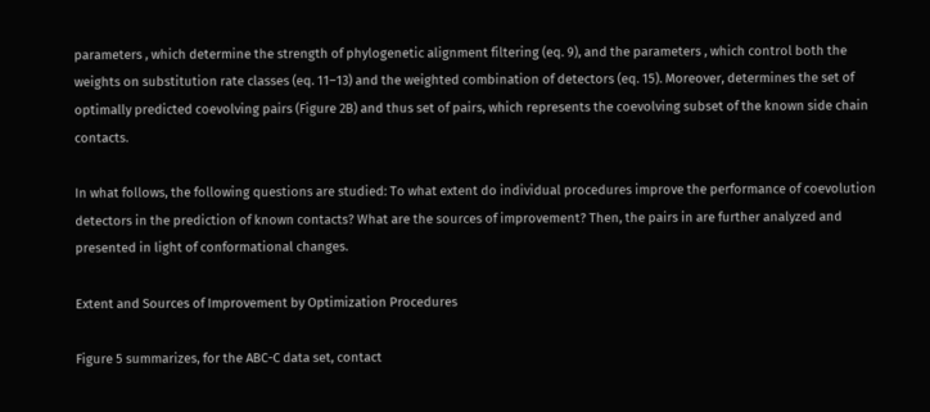parameters , which determine the strength of phylogenetic alignment filtering (eq. 9), and the parameters , which control both the weights on substitution rate classes (eq. 11–13) and the weighted combination of detectors (eq. 15). Moreover, determines the set of optimally predicted coevolving pairs (Figure 2B) and thus set of pairs, which represents the coevolving subset of the known side chain contacts.

In what follows, the following questions are studied: To what extent do individual procedures improve the performance of coevolution detectors in the prediction of known contacts? What are the sources of improvement? Then, the pairs in are further analyzed and presented in light of conformational changes.

Extent and Sources of Improvement by Optimization Procedures

Figure 5 summarizes, for the ABC-C data set, contact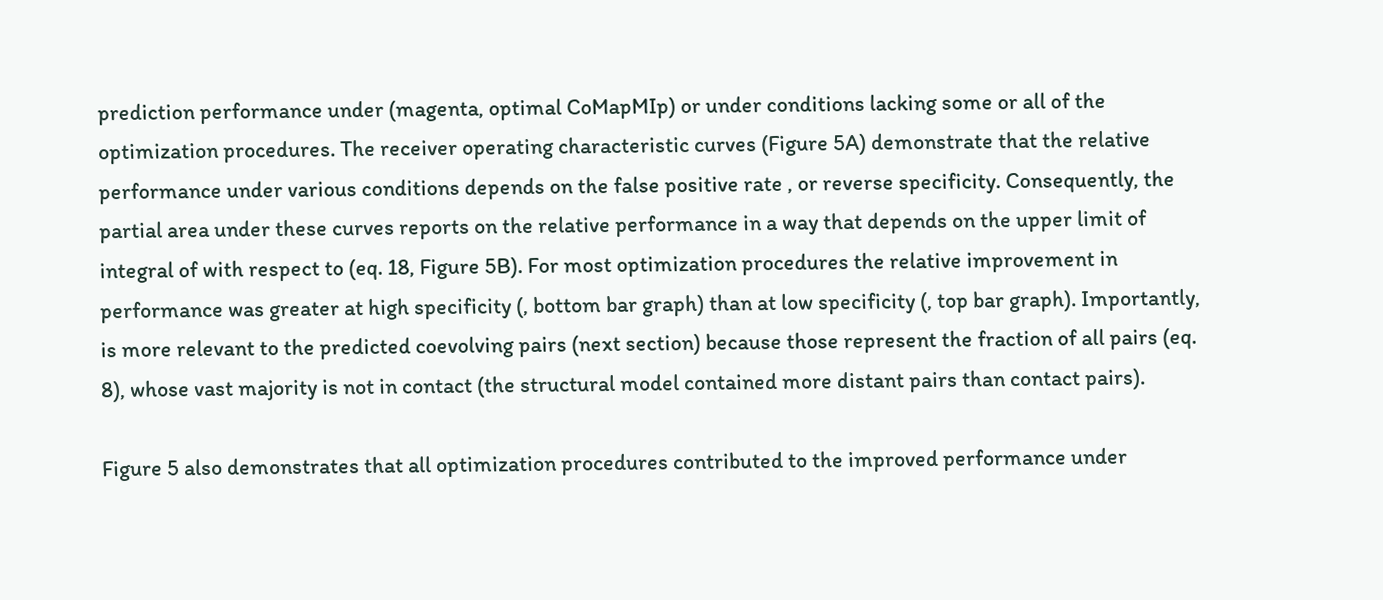prediction performance under (magenta, optimal CoMapMIp) or under conditions lacking some or all of the optimization procedures. The receiver operating characteristic curves (Figure 5A) demonstrate that the relative performance under various conditions depends on the false positive rate , or reverse specificity. Consequently, the partial area under these curves reports on the relative performance in a way that depends on the upper limit of integral of with respect to (eq. 18, Figure 5B). For most optimization procedures the relative improvement in performance was greater at high specificity (, bottom bar graph) than at low specificity (, top bar graph). Importantly, is more relevant to the predicted coevolving pairs (next section) because those represent the fraction of all pairs (eq. 8), whose vast majority is not in contact (the structural model contained more distant pairs than contact pairs).

Figure 5 also demonstrates that all optimization procedures contributed to the improved performance under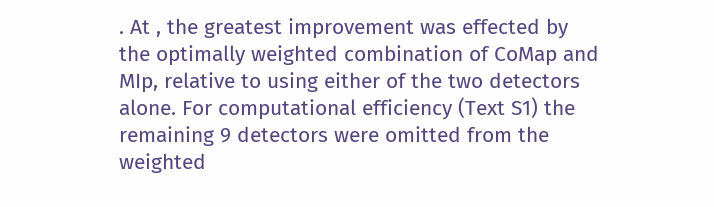. At , the greatest improvement was effected by the optimally weighted combination of CoMap and MIp, relative to using either of the two detectors alone. For computational efficiency (Text S1) the remaining 9 detectors were omitted from the weighted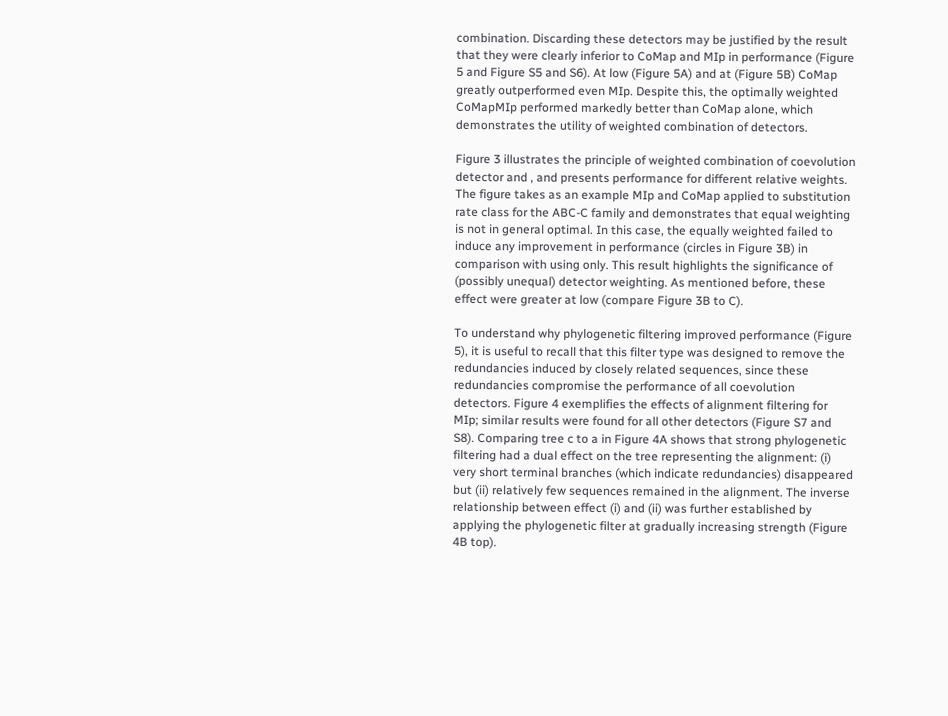combination. Discarding these detectors may be justified by the result that they were clearly inferior to CoMap and MIp in performance (Figure 5 and Figure S5 and S6). At low (Figure 5A) and at (Figure 5B) CoMap greatly outperformed even MIp. Despite this, the optimally weighted CoMapMIp performed markedly better than CoMap alone, which demonstrates the utility of weighted combination of detectors.

Figure 3 illustrates the principle of weighted combination of coevolution detector and , and presents performance for different relative weights. The figure takes as an example MIp and CoMap applied to substitution rate class for the ABC-C family and demonstrates that equal weighting is not in general optimal. In this case, the equally weighted failed to induce any improvement in performance (circles in Figure 3B) in comparison with using only. This result highlights the significance of (possibly unequal) detector weighting. As mentioned before, these effect were greater at low (compare Figure 3B to C).

To understand why phylogenetic filtering improved performance (Figure 5), it is useful to recall that this filter type was designed to remove the redundancies induced by closely related sequences, since these redundancies compromise the performance of all coevolution detectors. Figure 4 exemplifies the effects of alignment filtering for MIp; similar results were found for all other detectors (Figure S7 and S8). Comparing tree c to a in Figure 4A shows that strong phylogenetic filtering had a dual effect on the tree representing the alignment: (i) very short terminal branches (which indicate redundancies) disappeared but (ii) relatively few sequences remained in the alignment. The inverse relationship between effect (i) and (ii) was further established by applying the phylogenetic filter at gradually increasing strength (Figure 4B top).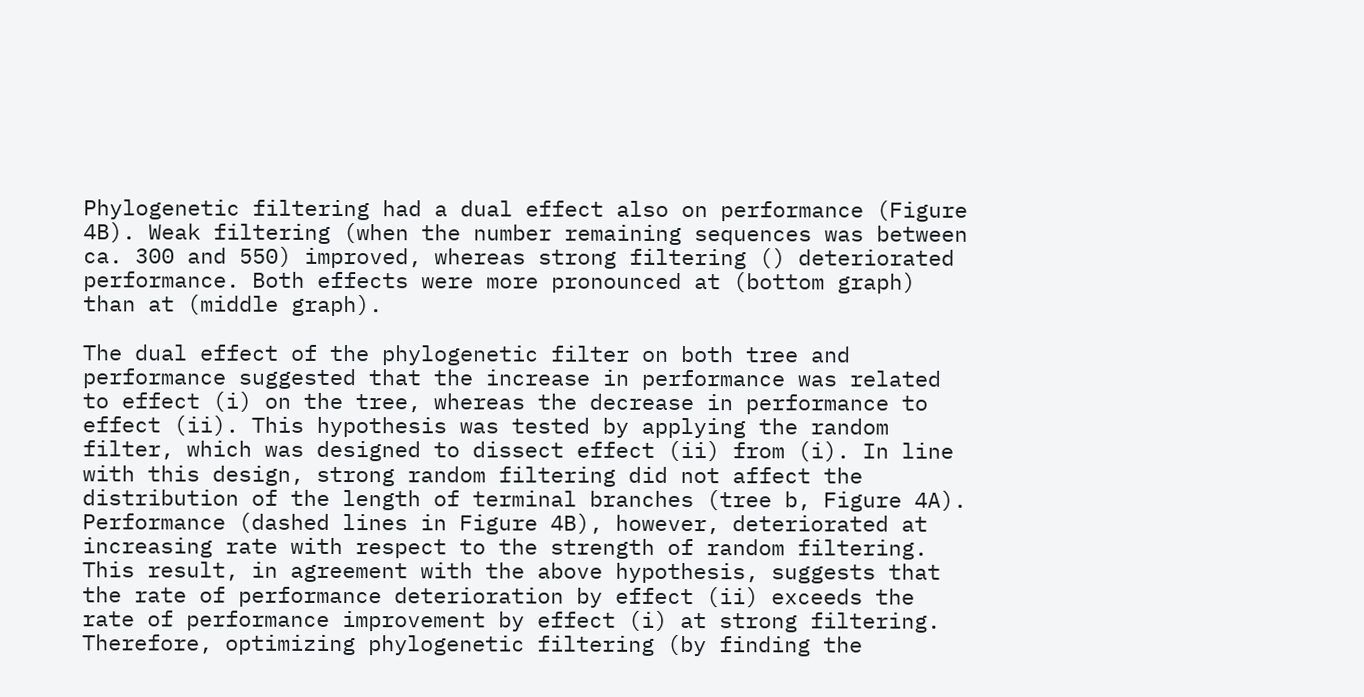Phylogenetic filtering had a dual effect also on performance (Figure 4B). Weak filtering (when the number remaining sequences was between ca. 300 and 550) improved, whereas strong filtering () deteriorated performance. Both effects were more pronounced at (bottom graph) than at (middle graph).

The dual effect of the phylogenetic filter on both tree and performance suggested that the increase in performance was related to effect (i) on the tree, whereas the decrease in performance to effect (ii). This hypothesis was tested by applying the random filter, which was designed to dissect effect (ii) from (i). In line with this design, strong random filtering did not affect the distribution of the length of terminal branches (tree b, Figure 4A). Performance (dashed lines in Figure 4B), however, deteriorated at increasing rate with respect to the strength of random filtering. This result, in agreement with the above hypothesis, suggests that the rate of performance deterioration by effect (ii) exceeds the rate of performance improvement by effect (i) at strong filtering. Therefore, optimizing phylogenetic filtering (by finding the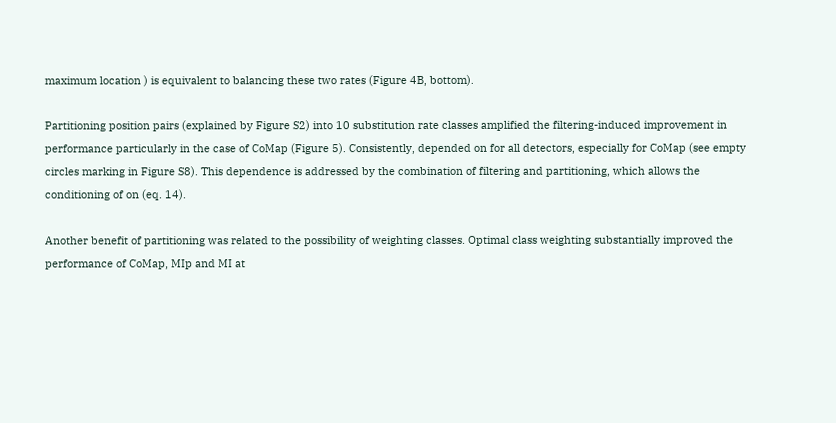maximum location ) is equivalent to balancing these two rates (Figure 4B, bottom).

Partitioning position pairs (explained by Figure S2) into 10 substitution rate classes amplified the filtering-induced improvement in performance particularly in the case of CoMap (Figure 5). Consistently, depended on for all detectors, especially for CoMap (see empty circles marking in Figure S8). This dependence is addressed by the combination of filtering and partitioning, which allows the conditioning of on (eq. 14).

Another benefit of partitioning was related to the possibility of weighting classes. Optimal class weighting substantially improved the performance of CoMap, MIp and MI at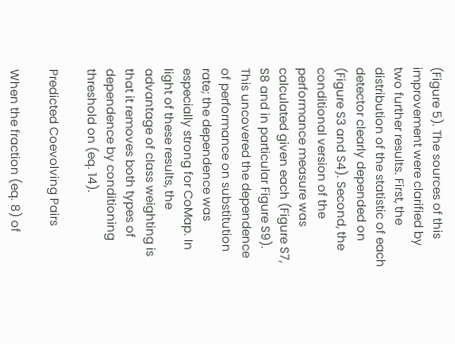(Figure 5). The sources of this improvement were clarified by two further results. First, the distribution of the statistic of each detector clearly depended on (Figure S3 and S4). Second, the conditional version of the performance measure was calculated given each (Figure S7, S8 and in particular Figure S9). This uncovered the dependence of performance on substitution rate; the dependence was especially strong for CoMap. In light of these results, the advantage of class weighting is that it removes both types of dependence by conditioning threshold on (eq. 14).

Predicted Coevolving Pairs

When the fraction (eq. 8) of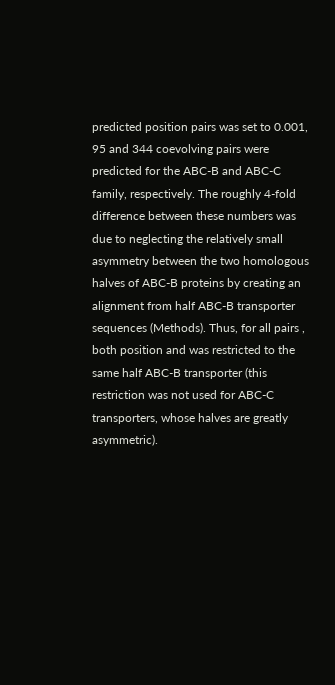predicted position pairs was set to 0.001, 95 and 344 coevolving pairs were predicted for the ABC-B and ABC-C family, respectively. The roughly 4-fold difference between these numbers was due to neglecting the relatively small asymmetry between the two homologous halves of ABC-B proteins by creating an alignment from half ABC-B transporter sequences (Methods). Thus, for all pairs , both position and was restricted to the same half ABC-B transporter (this restriction was not used for ABC-C transporters, whose halves are greatly asymmetric).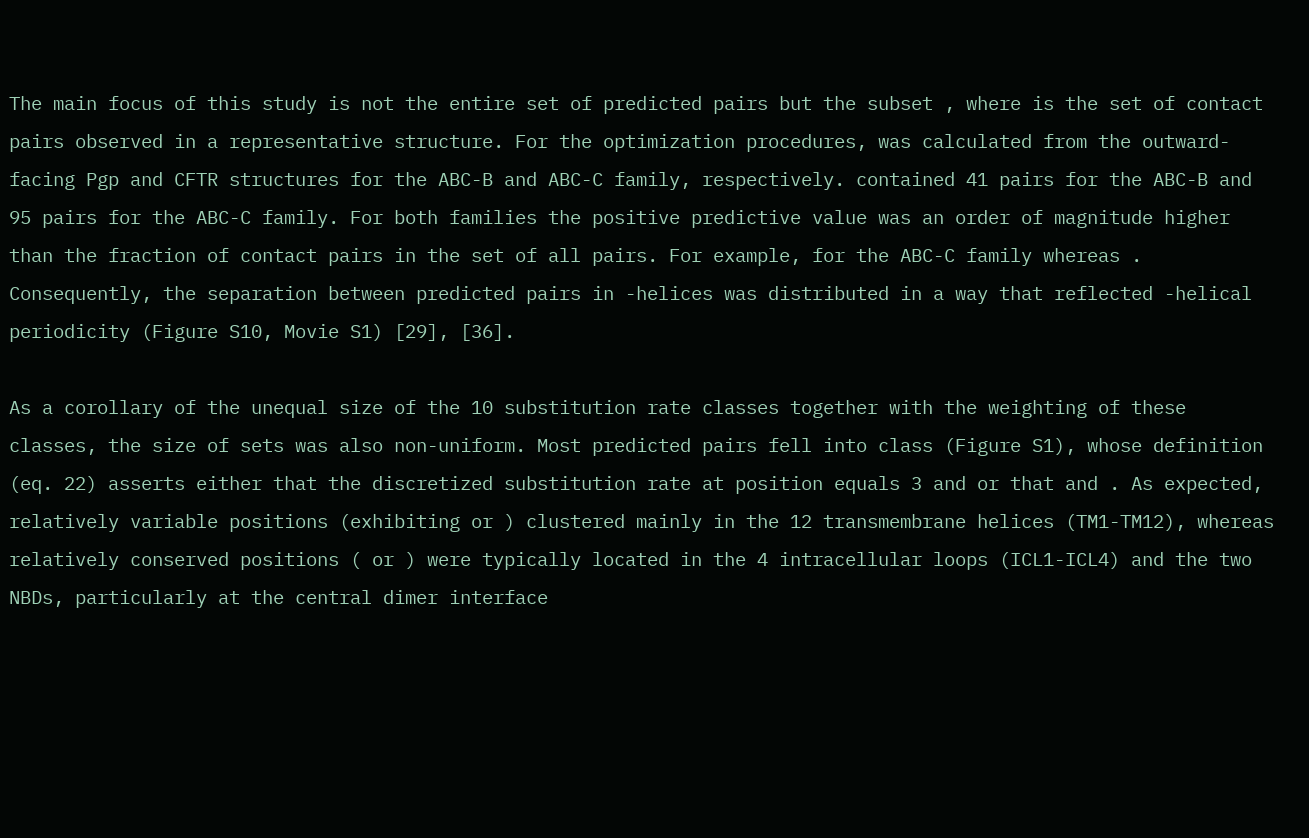The main focus of this study is not the entire set of predicted pairs but the subset , where is the set of contact pairs observed in a representative structure. For the optimization procedures, was calculated from the outward-facing Pgp and CFTR structures for the ABC-B and ABC-C family, respectively. contained 41 pairs for the ABC-B and 95 pairs for the ABC-C family. For both families the positive predictive value was an order of magnitude higher than the fraction of contact pairs in the set of all pairs. For example, for the ABC-C family whereas . Consequently, the separation between predicted pairs in -helices was distributed in a way that reflected -helical periodicity (Figure S10, Movie S1) [29], [36].

As a corollary of the unequal size of the 10 substitution rate classes together with the weighting of these classes, the size of sets was also non-uniform. Most predicted pairs fell into class (Figure S1), whose definition (eq. 22) asserts either that the discretized substitution rate at position equals 3 and or that and . As expected, relatively variable positions (exhibiting or ) clustered mainly in the 12 transmembrane helices (TM1-TM12), whereas relatively conserved positions ( or ) were typically located in the 4 intracellular loops (ICL1-ICL4) and the two NBDs, particularly at the central dimer interface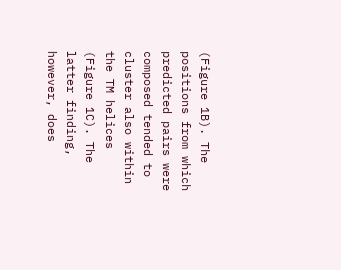(Figure 1B). The positions from which predicted pairs were composed tended to cluster also within the TM helices (Figure 1C). The latter finding, however, does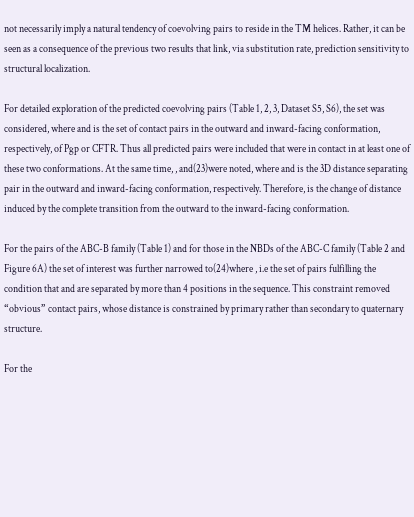not necessarily imply a natural tendency of coevolving pairs to reside in the TM helices. Rather, it can be seen as a consequence of the previous two results that link, via substitution rate, prediction sensitivity to structural localization.

For detailed exploration of the predicted coevolving pairs (Table 1, 2, 3, Dataset S5, S6), the set was considered, where and is the set of contact pairs in the outward and inward-facing conformation, respectively, of Pgp or CFTR. Thus all predicted pairs were included that were in contact in at least one of these two conformations. At the same time, , and(23)were noted, where and is the 3D distance separating pair in the outward and inward-facing conformation, respectively. Therefore, is the change of distance induced by the complete transition from the outward to the inward-facing conformation.

For the pairs of the ABC-B family (Table 1) and for those in the NBDs of the ABC-C family (Table 2 and Figure 6A) the set of interest was further narrowed to(24)where , i.e the set of pairs fulfilling the condition that and are separated by more than 4 positions in the sequence. This constraint removed “obvious” contact pairs, whose distance is constrained by primary rather than secondary to quaternary structure.

For the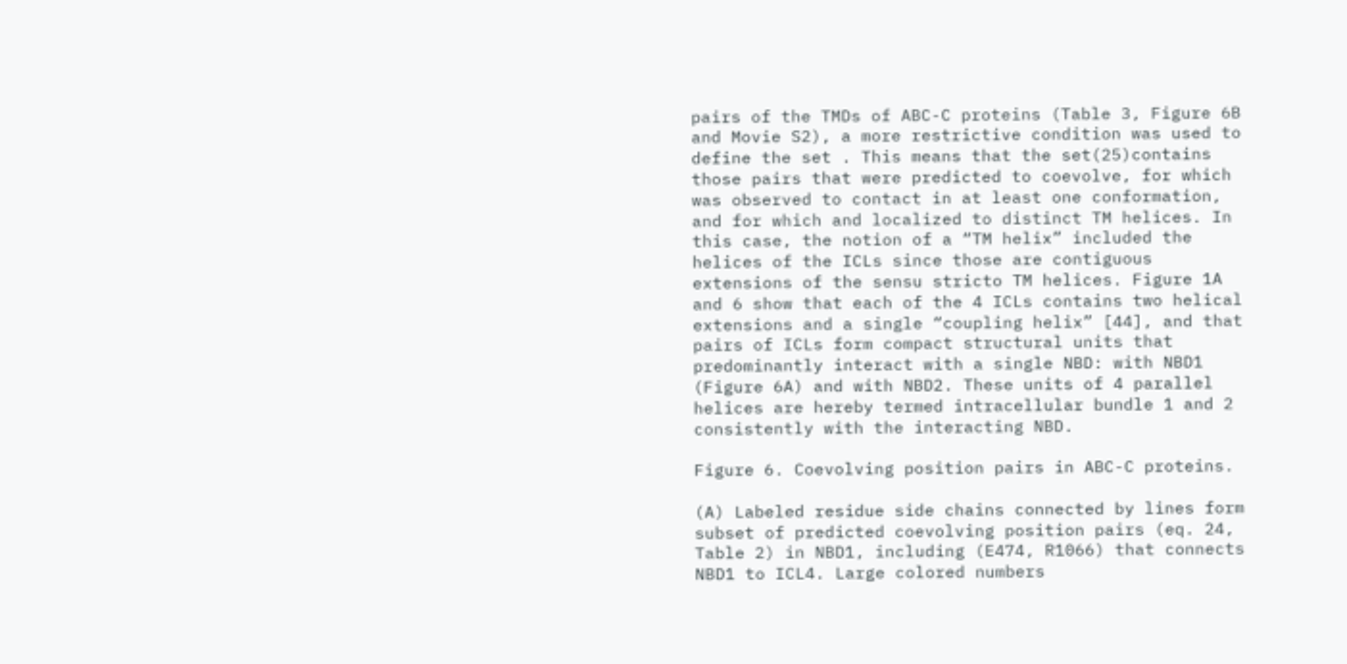pairs of the TMDs of ABC-C proteins (Table 3, Figure 6B and Movie S2), a more restrictive condition was used to define the set . This means that the set(25)contains those pairs that were predicted to coevolve, for which was observed to contact in at least one conformation, and for which and localized to distinct TM helices. In this case, the notion of a “TM helix” included the helices of the ICLs since those are contiguous extensions of the sensu stricto TM helices. Figure 1A and 6 show that each of the 4 ICLs contains two helical extensions and a single “coupling helix” [44], and that pairs of ICLs form compact structural units that predominantly interact with a single NBD: with NBD1 (Figure 6A) and with NBD2. These units of 4 parallel helices are hereby termed intracellular bundle 1 and 2 consistently with the interacting NBD.

Figure 6. Coevolving position pairs in ABC-C proteins.

(A) Labeled residue side chains connected by lines form subset of predicted coevolving position pairs (eq. 24, Table 2) in NBD1, including (E474, R1066) that connects NBD1 to ICL4. Large colored numbers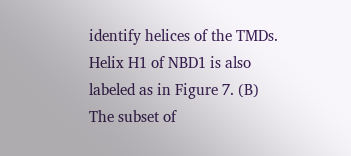identify helices of the TMDs. Helix H1 of NBD1 is also labeled as in Figure 7. (B) The subset of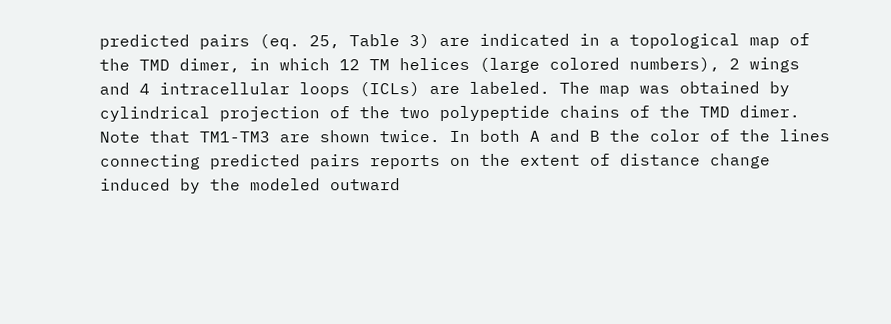predicted pairs (eq. 25, Table 3) are indicated in a topological map of the TMD dimer, in which 12 TM helices (large colored numbers), 2 wings and 4 intracellular loops (ICLs) are labeled. The map was obtained by cylindrical projection of the two polypeptide chains of the TMD dimer. Note that TM1-TM3 are shown twice. In both A and B the color of the lines connecting predicted pairs reports on the extent of distance change induced by the modeled outward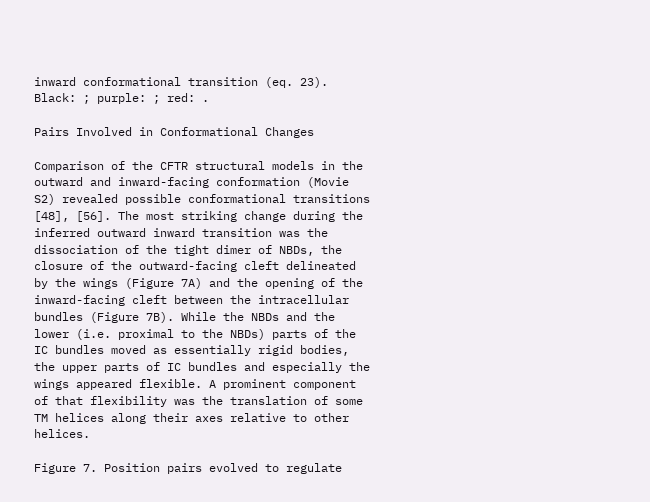inward conformational transition (eq. 23). Black: ; purple: ; red: .

Pairs Involved in Conformational Changes

Comparison of the CFTR structural models in the outward and inward-facing conformation (Movie S2) revealed possible conformational transitions [48], [56]. The most striking change during the inferred outward inward transition was the dissociation of the tight dimer of NBDs, the closure of the outward-facing cleft delineated by the wings (Figure 7A) and the opening of the inward-facing cleft between the intracellular bundles (Figure 7B). While the NBDs and the lower (i.e. proximal to the NBDs) parts of the IC bundles moved as essentially rigid bodies, the upper parts of IC bundles and especially the wings appeared flexible. A prominent component of that flexibility was the translation of some TM helices along their axes relative to other helices.

Figure 7. Position pairs evolved to regulate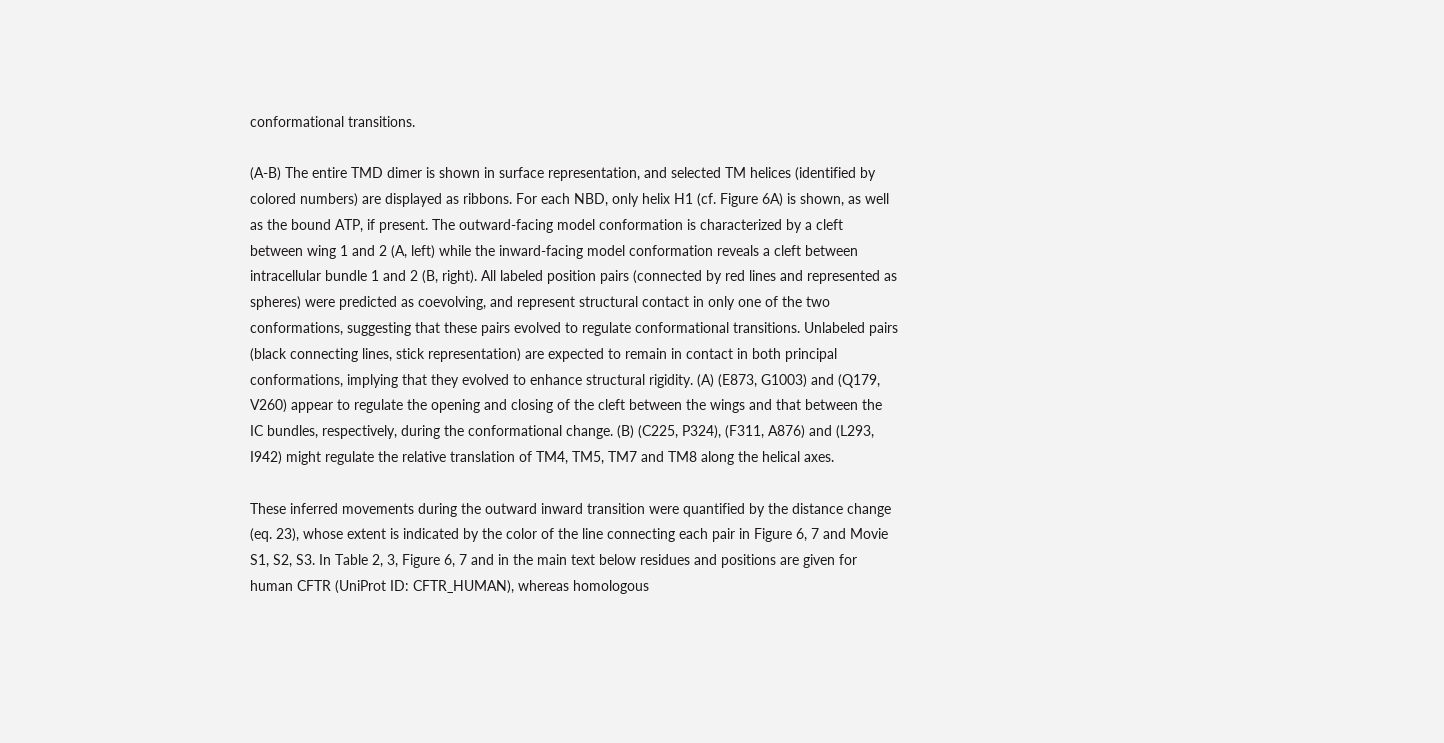conformational transitions.

(A-B) The entire TMD dimer is shown in surface representation, and selected TM helices (identified by colored numbers) are displayed as ribbons. For each NBD, only helix H1 (cf. Figure 6A) is shown, as well as the bound ATP, if present. The outward-facing model conformation is characterized by a cleft between wing 1 and 2 (A, left) while the inward-facing model conformation reveals a cleft between intracellular bundle 1 and 2 (B, right). All labeled position pairs (connected by red lines and represented as spheres) were predicted as coevolving, and represent structural contact in only one of the two conformations, suggesting that these pairs evolved to regulate conformational transitions. Unlabeled pairs (black connecting lines, stick representation) are expected to remain in contact in both principal conformations, implying that they evolved to enhance structural rigidity. (A) (E873, G1003) and (Q179, V260) appear to regulate the opening and closing of the cleft between the wings and that between the IC bundles, respectively, during the conformational change. (B) (C225, P324), (F311, A876) and (L293, I942) might regulate the relative translation of TM4, TM5, TM7 and TM8 along the helical axes.

These inferred movements during the outward inward transition were quantified by the distance change (eq. 23), whose extent is indicated by the color of the line connecting each pair in Figure 6, 7 and Movie S1, S2, S3. In Table 2, 3, Figure 6, 7 and in the main text below residues and positions are given for human CFTR (UniProt ID: CFTR_HUMAN), whereas homologous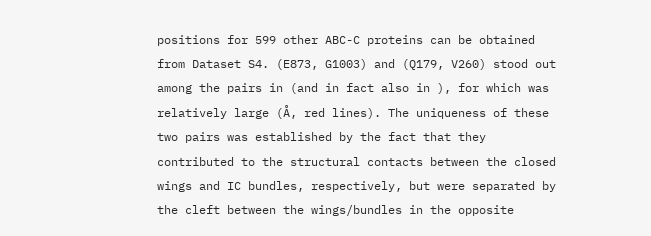positions for 599 other ABC-C proteins can be obtained from Dataset S4. (E873, G1003) and (Q179, V260) stood out among the pairs in (and in fact also in ), for which was relatively large (Å, red lines). The uniqueness of these two pairs was established by the fact that they contributed to the structural contacts between the closed wings and IC bundles, respectively, but were separated by the cleft between the wings/bundles in the opposite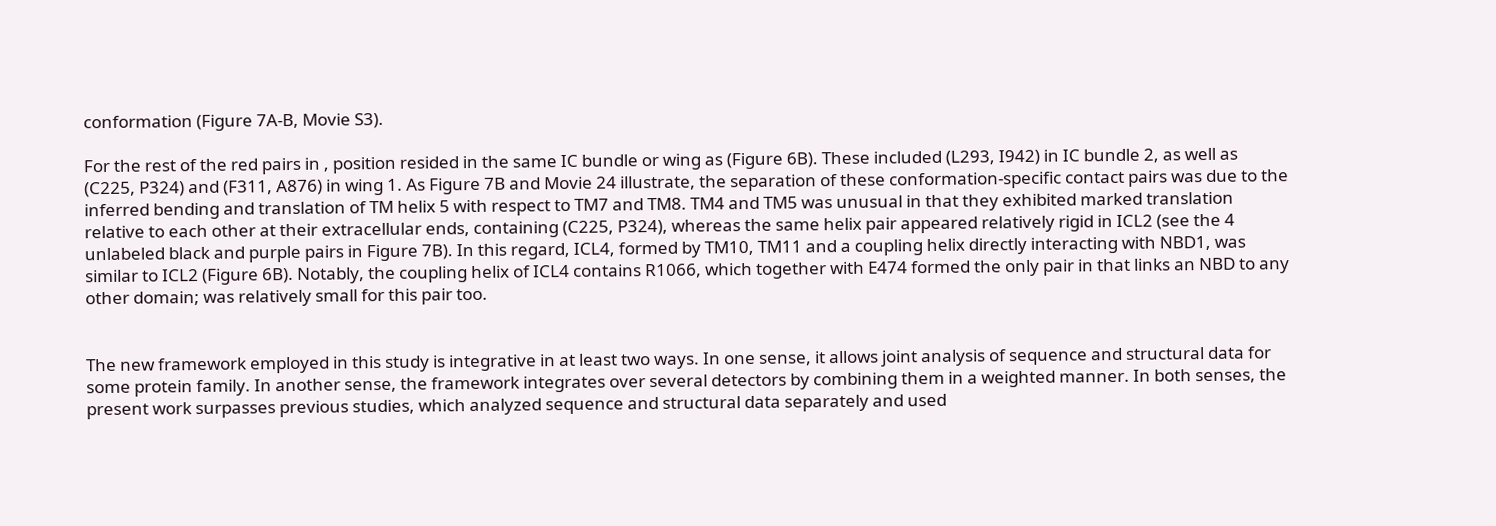conformation (Figure 7A-B, Movie S3).

For the rest of the red pairs in , position resided in the same IC bundle or wing as (Figure 6B). These included (L293, I942) in IC bundle 2, as well as (C225, P324) and (F311, A876) in wing 1. As Figure 7B and Movie 24 illustrate, the separation of these conformation-specific contact pairs was due to the inferred bending and translation of TM helix 5 with respect to TM7 and TM8. TM4 and TM5 was unusual in that they exhibited marked translation relative to each other at their extracellular ends, containing (C225, P324), whereas the same helix pair appeared relatively rigid in ICL2 (see the 4 unlabeled black and purple pairs in Figure 7B). In this regard, ICL4, formed by TM10, TM11 and a coupling helix directly interacting with NBD1, was similar to ICL2 (Figure 6B). Notably, the coupling helix of ICL4 contains R1066, which together with E474 formed the only pair in that links an NBD to any other domain; was relatively small for this pair too.


The new framework employed in this study is integrative in at least two ways. In one sense, it allows joint analysis of sequence and structural data for some protein family. In another sense, the framework integrates over several detectors by combining them in a weighted manner. In both senses, the present work surpasses previous studies, which analyzed sequence and structural data separately and used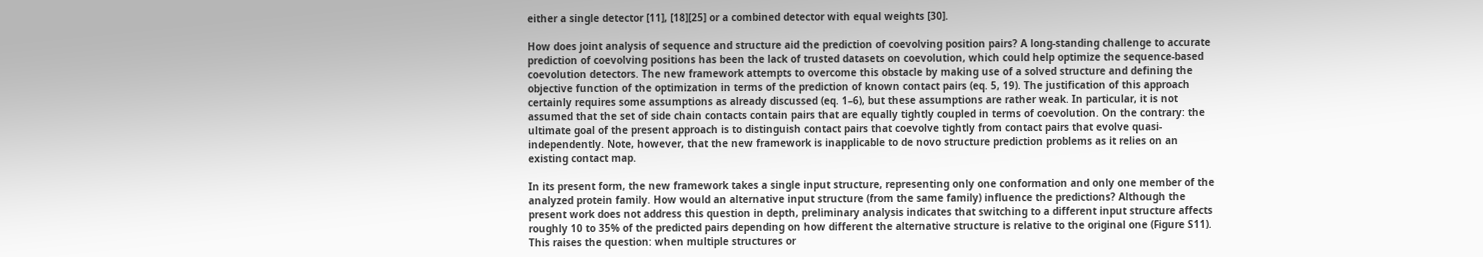either a single detector [11], [18][25] or a combined detector with equal weights [30].

How does joint analysis of sequence and structure aid the prediction of coevolving position pairs? A long-standing challenge to accurate prediction of coevolving positions has been the lack of trusted datasets on coevolution, which could help optimize the sequence-based coevolution detectors. The new framework attempts to overcome this obstacle by making use of a solved structure and defining the objective function of the optimization in terms of the prediction of known contact pairs (eq. 5, 19). The justification of this approach certainly requires some assumptions as already discussed (eq. 1–6), but these assumptions are rather weak. In particular, it is not assumed that the set of side chain contacts contain pairs that are equally tightly coupled in terms of coevolution. On the contrary: the ultimate goal of the present approach is to distinguish contact pairs that coevolve tightly from contact pairs that evolve quasi-independently. Note, however, that the new framework is inapplicable to de novo structure prediction problems as it relies on an existing contact map.

In its present form, the new framework takes a single input structure, representing only one conformation and only one member of the analyzed protein family. How would an alternative input structure (from the same family) influence the predictions? Although the present work does not address this question in depth, preliminary analysis indicates that switching to a different input structure affects roughly 10 to 35% of the predicted pairs depending on how different the alternative structure is relative to the original one (Figure S11). This raises the question: when multiple structures or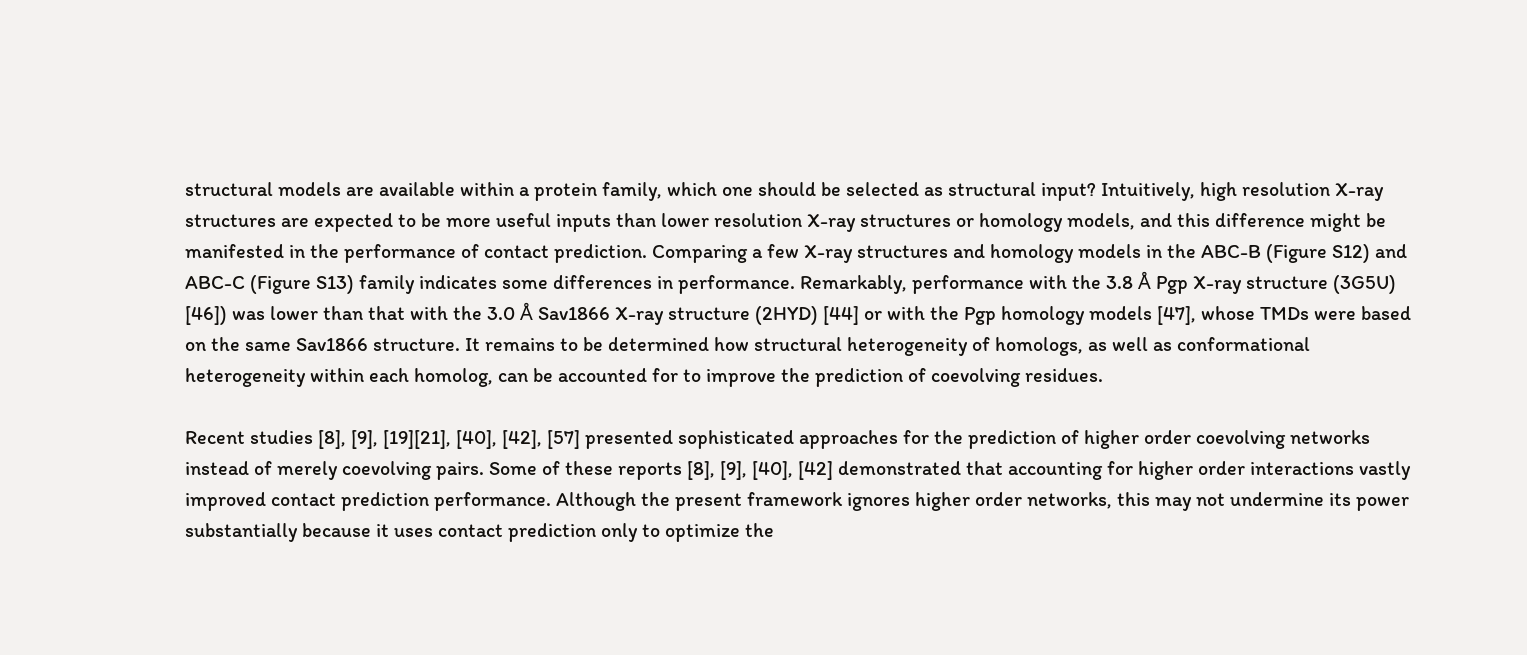structural models are available within a protein family, which one should be selected as structural input? Intuitively, high resolution X-ray structures are expected to be more useful inputs than lower resolution X-ray structures or homology models, and this difference might be manifested in the performance of contact prediction. Comparing a few X-ray structures and homology models in the ABC-B (Figure S12) and ABC-C (Figure S13) family indicates some differences in performance. Remarkably, performance with the 3.8 Å Pgp X-ray structure (3G5U) [46]) was lower than that with the 3.0 Å Sav1866 X-ray structure (2HYD) [44] or with the Pgp homology models [47], whose TMDs were based on the same Sav1866 structure. It remains to be determined how structural heterogeneity of homologs, as well as conformational heterogeneity within each homolog, can be accounted for to improve the prediction of coevolving residues.

Recent studies [8], [9], [19][21], [40], [42], [57] presented sophisticated approaches for the prediction of higher order coevolving networks instead of merely coevolving pairs. Some of these reports [8], [9], [40], [42] demonstrated that accounting for higher order interactions vastly improved contact prediction performance. Although the present framework ignores higher order networks, this may not undermine its power substantially because it uses contact prediction only to optimize the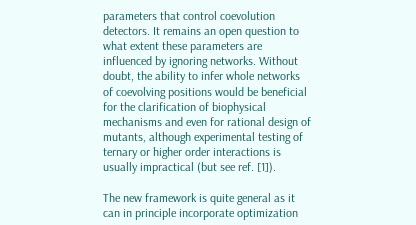parameters that control coevolution detectors. It remains an open question to what extent these parameters are influenced by ignoring networks. Without doubt, the ability to infer whole networks of coevolving positions would be beneficial for the clarification of biophysical mechanisms and even for rational design of mutants, although experimental testing of ternary or higher order interactions is usually impractical (but see ref. [1]).

The new framework is quite general as it can in principle incorporate optimization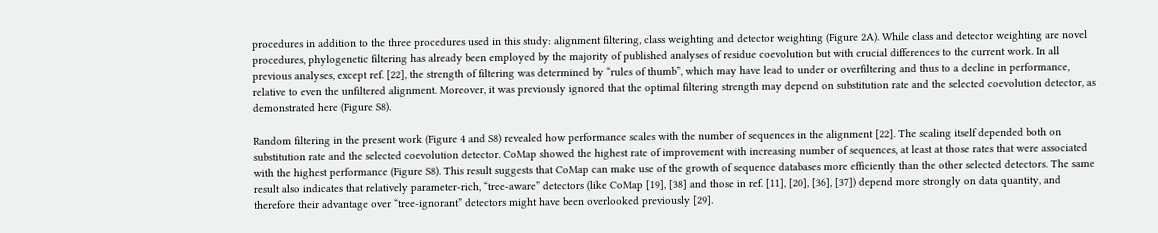procedures in addition to the three procedures used in this study: alignment filtering, class weighting and detector weighting (Figure 2A). While class and detector weighting are novel procedures, phylogenetic filtering has already been employed by the majority of published analyses of residue coevolution but with crucial differences to the current work. In all previous analyses, except ref. [22], the strength of filtering was determined by “rules of thumb”, which may have lead to under or overfiltering and thus to a decline in performance, relative to even the unfiltered alignment. Moreover, it was previously ignored that the optimal filtering strength may depend on substitution rate and the selected coevolution detector, as demonstrated here (Figure S8).

Random filtering in the present work (Figure 4 and S8) revealed how performance scales with the number of sequences in the alignment [22]. The scaling itself depended both on substitution rate and the selected coevolution detector. CoMap showed the highest rate of improvement with increasing number of sequences, at least at those rates that were associated with the highest performance (Figure S8). This result suggests that CoMap can make use of the growth of sequence databases more efficiently than the other selected detectors. The same result also indicates that relatively parameter-rich, “tree-aware” detectors (like CoMap [19], [38] and those in ref. [11], [20], [36], [37]) depend more strongly on data quantity, and therefore their advantage over “tree-ignorant” detectors might have been overlooked previously [29].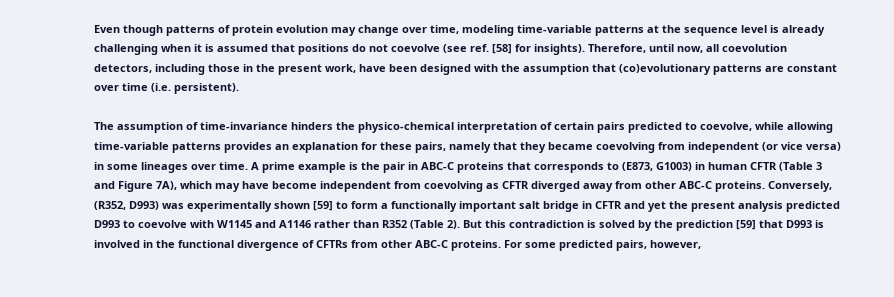Even though patterns of protein evolution may change over time, modeling time-variable patterns at the sequence level is already challenging when it is assumed that positions do not coevolve (see ref. [58] for insights). Therefore, until now, all coevolution detectors, including those in the present work, have been designed with the assumption that (co)evolutionary patterns are constant over time (i.e. persistent).

The assumption of time-invariance hinders the physico-chemical interpretation of certain pairs predicted to coevolve, while allowing time-variable patterns provides an explanation for these pairs, namely that they became coevolving from independent (or vice versa) in some lineages over time. A prime example is the pair in ABC-C proteins that corresponds to (E873, G1003) in human CFTR (Table 3 and Figure 7A), which may have become independent from coevolving as CFTR diverged away from other ABC-C proteins. Conversely, (R352, D993) was experimentally shown [59] to form a functionally important salt bridge in CFTR and yet the present analysis predicted D993 to coevolve with W1145 and A1146 rather than R352 (Table 2). But this contradiction is solved by the prediction [59] that D993 is involved in the functional divergence of CFTRs from other ABC-C proteins. For some predicted pairs, however,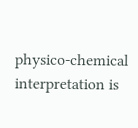physico-chemical interpretation is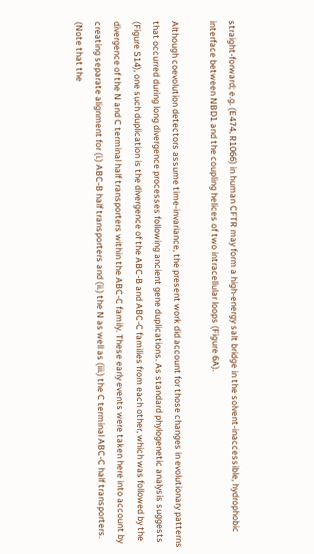straight-forward; e.g. (E474, R1066) in human CFTR may form a high-energy salt bridge in the solvent-inaccessible, hydrophobic interface between NBD1 and the coupling helices of two intracellular loops (Figure 6A).

Although coevolution detectors assume time-invariance, the present work did account for those changes in evolutionary patterns that occurred during long divergence processes following ancient gene duplications. As standard phylogenetic analysis suggests (Figure S14), one such duplication is the divergence of the ABC-B and ABC-C families from each other, which was followed by the divergence of the N and C terminal half transporters within the ABC-C family. These early events were taken here into account by creating separate alignment for (i.) ABC-B half transporters and (ii.) the N as well as (iii.) the C terminal ABC-C half transporters. (Note that the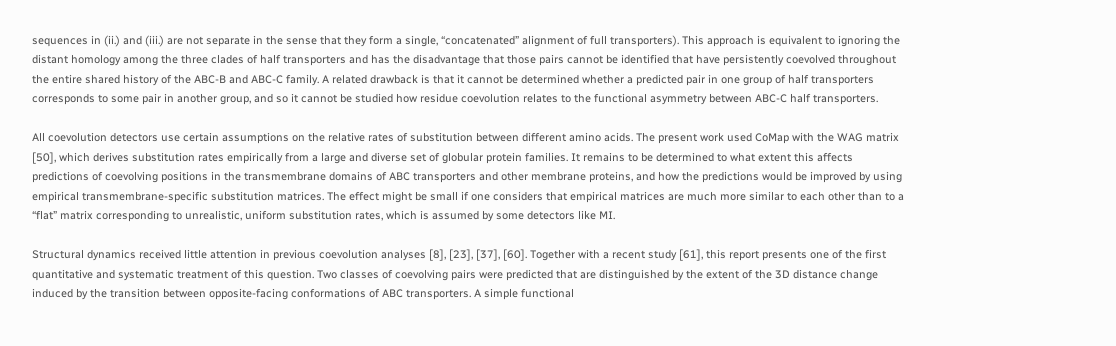sequences in (ii.) and (iii.) are not separate in the sense that they form a single, “concatenated” alignment of full transporters). This approach is equivalent to ignoring the distant homology among the three clades of half transporters and has the disadvantage that those pairs cannot be identified that have persistently coevolved throughout the entire shared history of the ABC-B and ABC-C family. A related drawback is that it cannot be determined whether a predicted pair in one group of half transporters corresponds to some pair in another group, and so it cannot be studied how residue coevolution relates to the functional asymmetry between ABC-C half transporters.

All coevolution detectors use certain assumptions on the relative rates of substitution between different amino acids. The present work used CoMap with the WAG matrix [50], which derives substitution rates empirically from a large and diverse set of globular protein families. It remains to be determined to what extent this affects predictions of coevolving positions in the transmembrane domains of ABC transporters and other membrane proteins, and how the predictions would be improved by using empirical transmembrane-specific substitution matrices. The effect might be small if one considers that empirical matrices are much more similar to each other than to a “flat” matrix corresponding to unrealistic, uniform substitution rates, which is assumed by some detectors like MI.

Structural dynamics received little attention in previous coevolution analyses [8], [23], [37], [60]. Together with a recent study [61], this report presents one of the first quantitative and systematic treatment of this question. Two classes of coevolving pairs were predicted that are distinguished by the extent of the 3D distance change induced by the transition between opposite-facing conformations of ABC transporters. A simple functional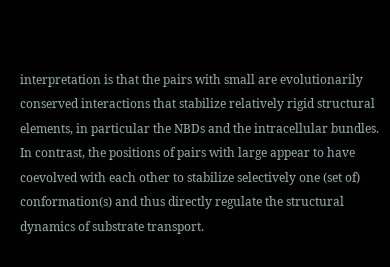interpretation is that the pairs with small are evolutionarily conserved interactions that stabilize relatively rigid structural elements, in particular the NBDs and the intracellular bundles. In contrast, the positions of pairs with large appear to have coevolved with each other to stabilize selectively one (set of) conformation(s) and thus directly regulate the structural dynamics of substrate transport.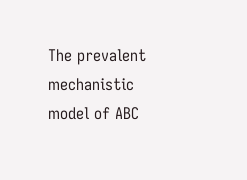The prevalent mechanistic model of ABC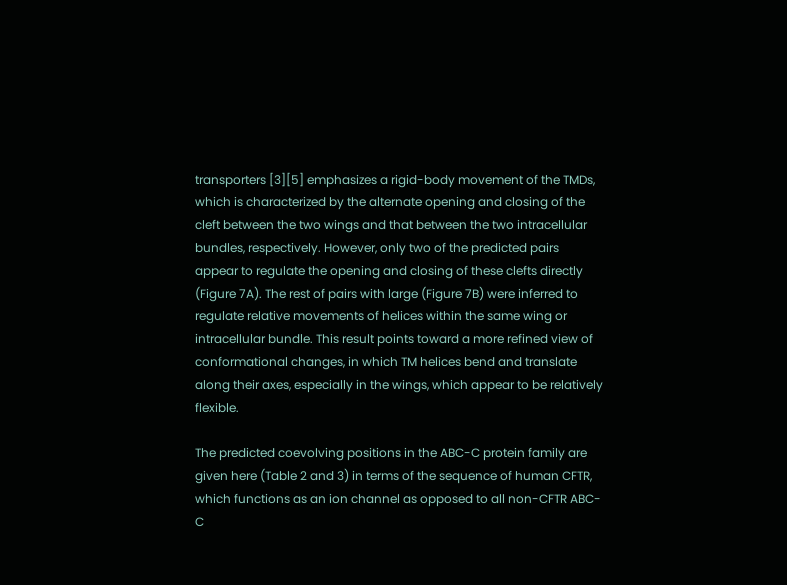transporters [3][5] emphasizes a rigid-body movement of the TMDs, which is characterized by the alternate opening and closing of the cleft between the two wings and that between the two intracellular bundles, respectively. However, only two of the predicted pairs appear to regulate the opening and closing of these clefts directly (Figure 7A). The rest of pairs with large (Figure 7B) were inferred to regulate relative movements of helices within the same wing or intracellular bundle. This result points toward a more refined view of conformational changes, in which TM helices bend and translate along their axes, especially in the wings, which appear to be relatively flexible.

The predicted coevolving positions in the ABC-C protein family are given here (Table 2 and 3) in terms of the sequence of human CFTR, which functions as an ion channel as opposed to all non-CFTR ABC-C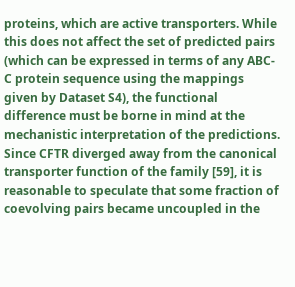proteins, which are active transporters. While this does not affect the set of predicted pairs (which can be expressed in terms of any ABC-C protein sequence using the mappings given by Dataset S4), the functional difference must be borne in mind at the mechanistic interpretation of the predictions. Since CFTR diverged away from the canonical transporter function of the family [59], it is reasonable to speculate that some fraction of coevolving pairs became uncoupled in the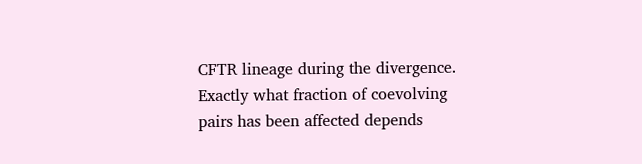CFTR lineage during the divergence. Exactly what fraction of coevolving pairs has been affected depends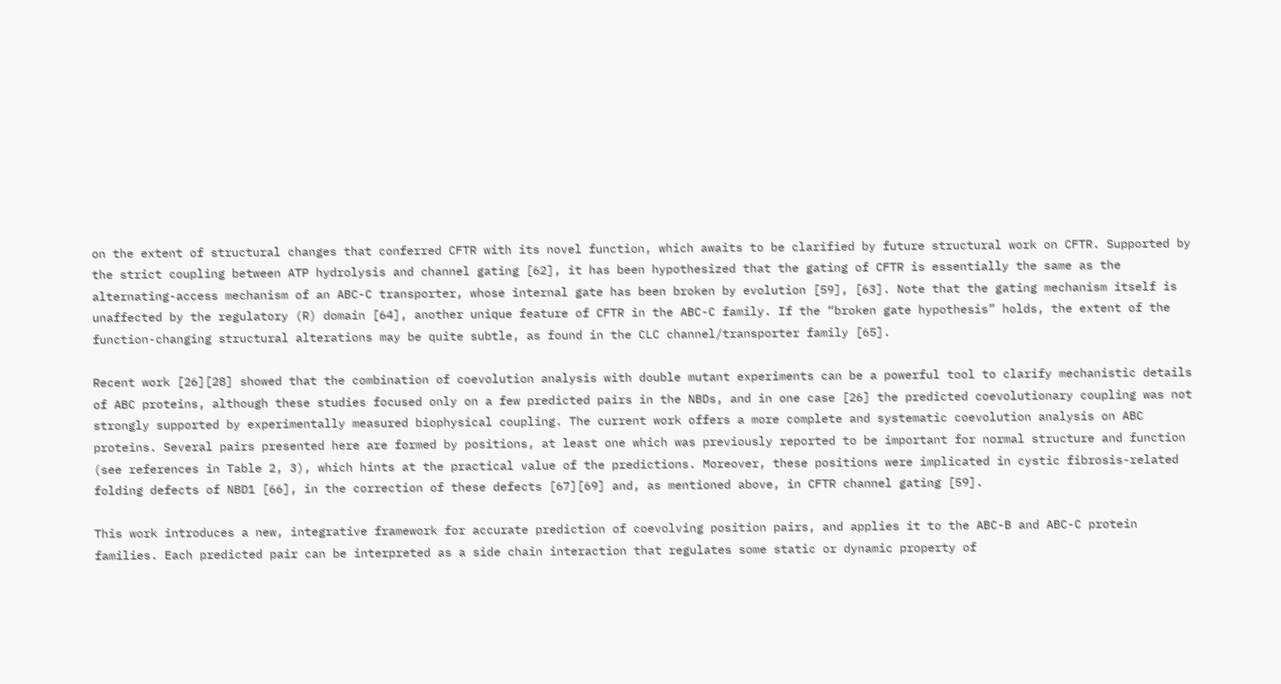on the extent of structural changes that conferred CFTR with its novel function, which awaits to be clarified by future structural work on CFTR. Supported by the strict coupling between ATP hydrolysis and channel gating [62], it has been hypothesized that the gating of CFTR is essentially the same as the alternating-access mechanism of an ABC-C transporter, whose internal gate has been broken by evolution [59], [63]. Note that the gating mechanism itself is unaffected by the regulatory (R) domain [64], another unique feature of CFTR in the ABC-C family. If the “broken gate hypothesis” holds, the extent of the function-changing structural alterations may be quite subtle, as found in the CLC channel/transporter family [65].

Recent work [26][28] showed that the combination of coevolution analysis with double mutant experiments can be a powerful tool to clarify mechanistic details of ABC proteins, although these studies focused only on a few predicted pairs in the NBDs, and in one case [26] the predicted coevolutionary coupling was not strongly supported by experimentally measured biophysical coupling. The current work offers a more complete and systematic coevolution analysis on ABC proteins. Several pairs presented here are formed by positions, at least one which was previously reported to be important for normal structure and function (see references in Table 2, 3), which hints at the practical value of the predictions. Moreover, these positions were implicated in cystic fibrosis-related folding defects of NBD1 [66], in the correction of these defects [67][69] and, as mentioned above, in CFTR channel gating [59].

This work introduces a new, integrative framework for accurate prediction of coevolving position pairs, and applies it to the ABC-B and ABC-C protein families. Each predicted pair can be interpreted as a side chain interaction that regulates some static or dynamic property of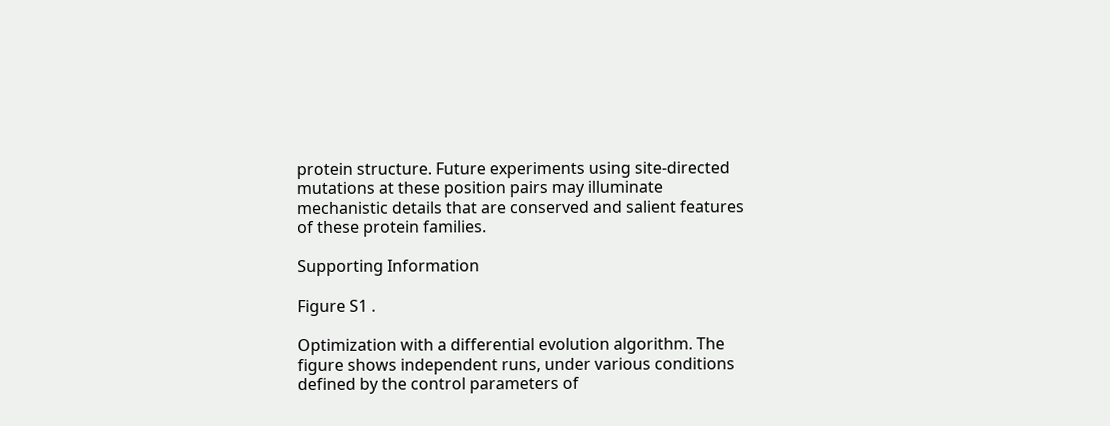protein structure. Future experiments using site-directed mutations at these position pairs may illuminate mechanistic details that are conserved and salient features of these protein families.

Supporting Information

Figure S1 .

Optimization with a differential evolution algorithm. The figure shows independent runs, under various conditions defined by the control parameters of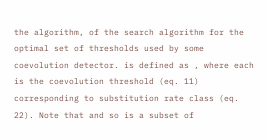the algorithm, of the search algorithm for the optimal set of thresholds used by some coevolution detector. is defined as , where each is the coevolution threshold (eq. 11) corresponding to substitution rate class (eq. 22). Note that and so is a subset of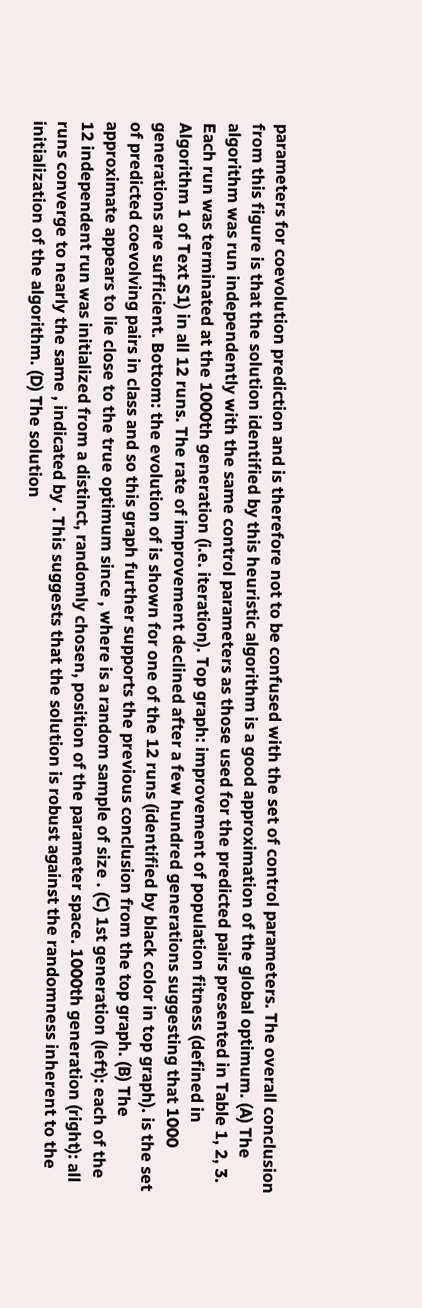parameters for coevolution prediction and is therefore not to be confused with the set of control parameters. The overall conclusion from this figure is that the solution identified by this heuristic algorithm is a good approximation of the global optimum. (A) The algorithm was run independently with the same control parameters as those used for the predicted pairs presented in Table 1, 2, 3. Each run was terminated at the 1000th generation (i.e. iteration). Top graph: improvement of population fitness (defined in Algorithm 1 of Text S1) in all 12 runs. The rate of improvement declined after a few hundred generations suggesting that 1000 generations are sufficient. Bottom: the evolution of is shown for one of the 12 runs (identified by black color in top graph). is the set of predicted coevolving pairs in class and so this graph further supports the previous conclusion from the top graph. (B) The approximate appears to lie close to the true optimum since , where is a random sample of size . (C) 1st generation (left): each of the 12 independent run was initialized from a distinct, randomly chosen, position of the parameter space. 1000th generation (right): all runs converge to nearly the same , indicated by . This suggests that the solution is robust against the randomness inherent to the initialization of the algorithm. (D) The solution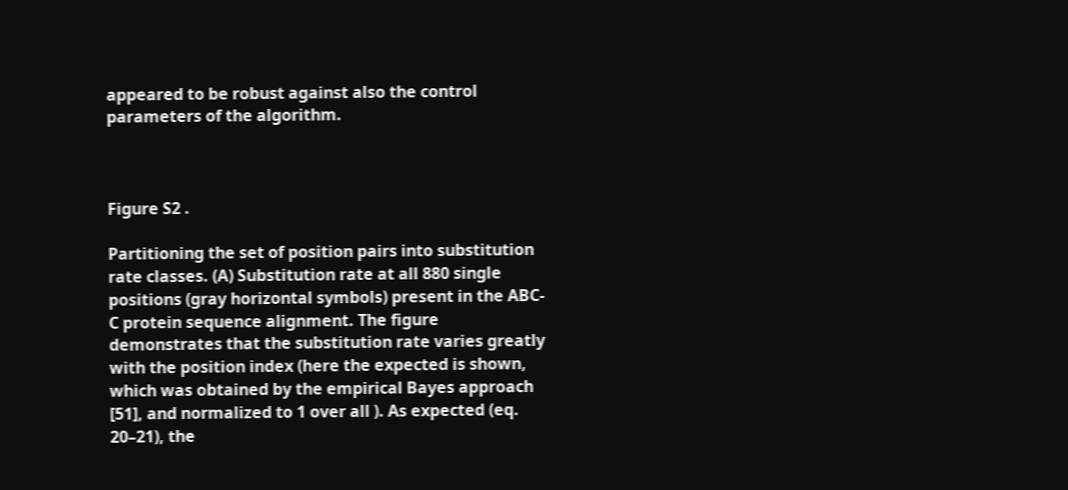appeared to be robust against also the control parameters of the algorithm.



Figure S2 .

Partitioning the set of position pairs into substitution rate classes. (A) Substitution rate at all 880 single positions (gray horizontal symbols) present in the ABC-C protein sequence alignment. The figure demonstrates that the substitution rate varies greatly with the position index (here the expected is shown, which was obtained by the empirical Bayes approach [51], and normalized to 1 over all ). As expected (eq. 20–21), the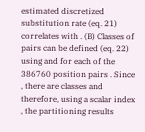estimated discretized substitution rate (eq. 21) correlates with . (B) Classes of pairs can be defined (eq. 22) using and for each of the 386760 position pairs . Since , there are classes and therefore, using a scalar index , the partitioning results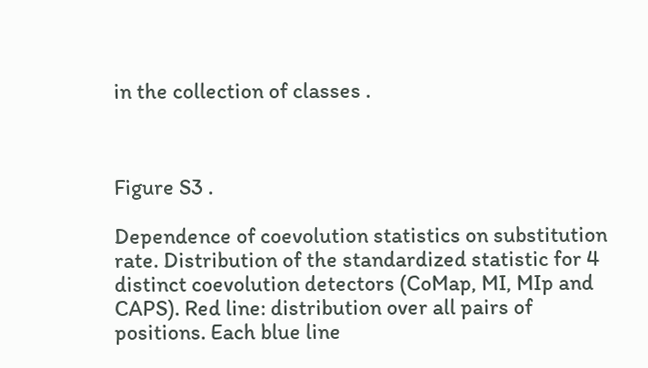in the collection of classes .



Figure S3 .

Dependence of coevolution statistics on substitution rate. Distribution of the standardized statistic for 4 distinct coevolution detectors (CoMap, MI, MIp and CAPS). Red line: distribution over all pairs of positions. Each blue line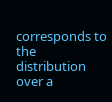corresponds to the distribution over a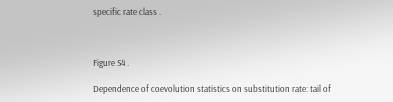specific rate class .



Figure S4 .

Dependence of coevolution statistics on substitution rate: tail of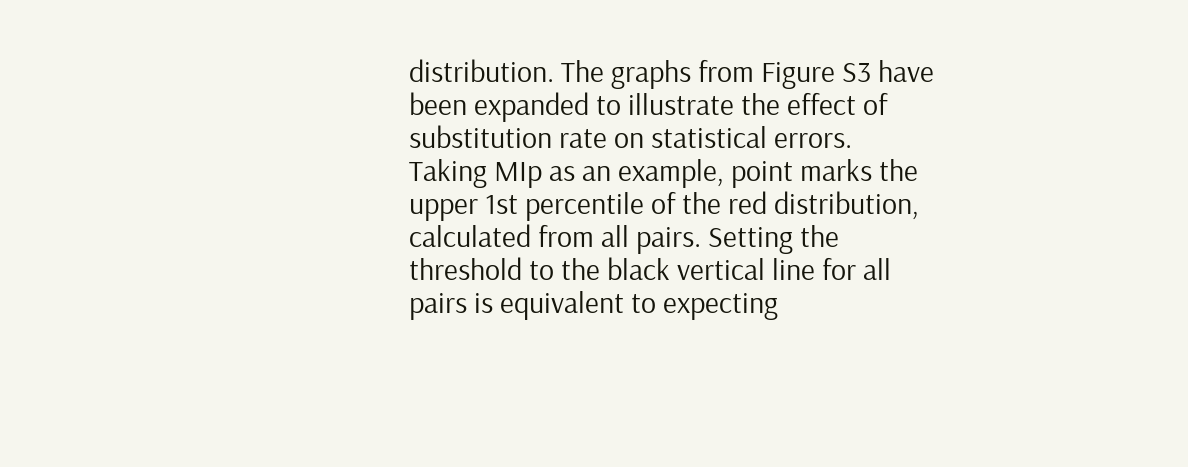distribution. The graphs from Figure S3 have been expanded to illustrate the effect of substitution rate on statistical errors. Taking MIp as an example, point marks the upper 1st percentile of the red distribution, calculated from all pairs. Setting the threshold to the black vertical line for all pairs is equivalent to expecting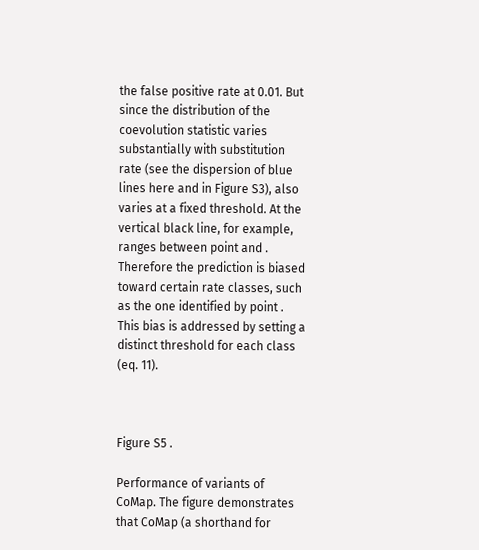the false positive rate at 0.01. But since the distribution of the coevolution statistic varies substantially with substitution rate (see the dispersion of blue lines here and in Figure S3), also varies at a fixed threshold. At the vertical black line, for example, ranges between point and . Therefore the prediction is biased toward certain rate classes, such as the one identified by point . This bias is addressed by setting a distinct threshold for each class (eq. 11).



Figure S5 .

Performance of variants of CoMap. The figure demonstrates that CoMap (a shorthand for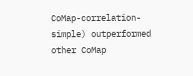CoMap-correlation-simple) outperformed other CoMap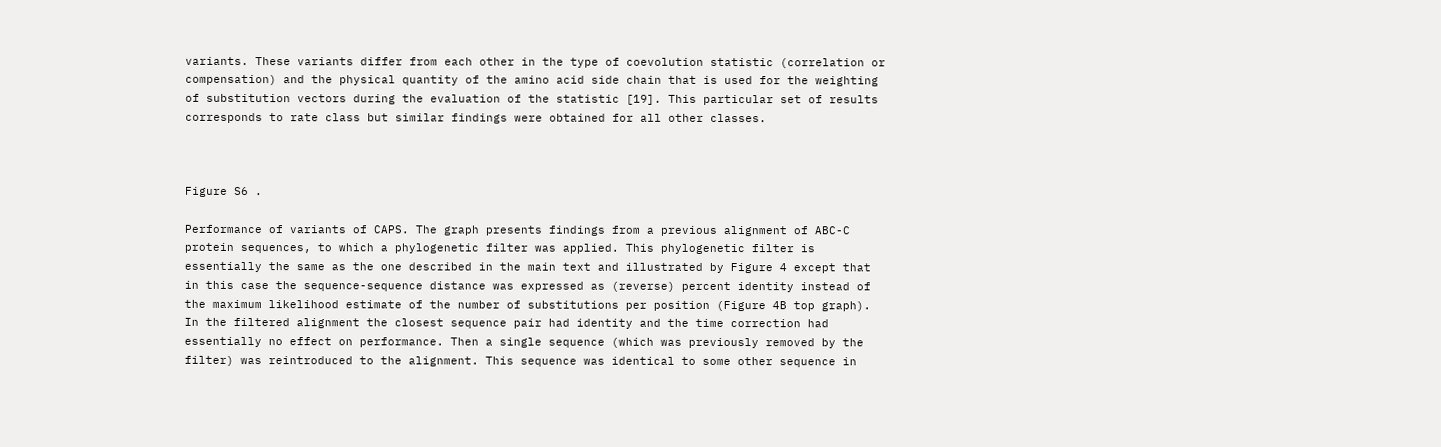variants. These variants differ from each other in the type of coevolution statistic (correlation or compensation) and the physical quantity of the amino acid side chain that is used for the weighting of substitution vectors during the evaluation of the statistic [19]. This particular set of results corresponds to rate class but similar findings were obtained for all other classes.



Figure S6 .

Performance of variants of CAPS. The graph presents findings from a previous alignment of ABC-C protein sequences, to which a phylogenetic filter was applied. This phylogenetic filter is essentially the same as the one described in the main text and illustrated by Figure 4 except that in this case the sequence-sequence distance was expressed as (reverse) percent identity instead of the maximum likelihood estimate of the number of substitutions per position (Figure 4B top graph). In the filtered alignment the closest sequence pair had identity and the time correction had essentially no effect on performance. Then a single sequence (which was previously removed by the filter) was reintroduced to the alignment. This sequence was identical to some other sequence in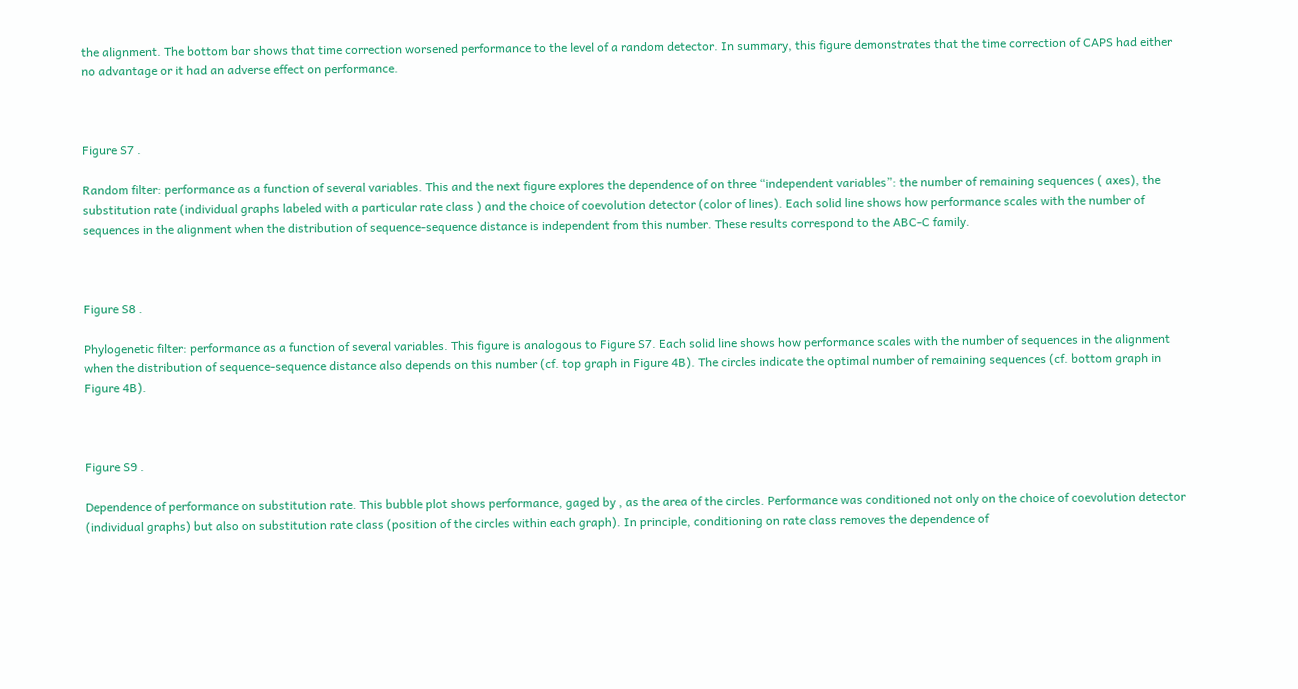the alignment. The bottom bar shows that time correction worsened performance to the level of a random detector. In summary, this figure demonstrates that the time correction of CAPS had either no advantage or it had an adverse effect on performance.



Figure S7 .

Random filter: performance as a function of several variables. This and the next figure explores the dependence of on three “independent variables”: the number of remaining sequences ( axes), the substitution rate (individual graphs labeled with a particular rate class ) and the choice of coevolution detector (color of lines). Each solid line shows how performance scales with the number of sequences in the alignment when the distribution of sequence-sequence distance is independent from this number. These results correspond to the ABC-C family.



Figure S8 .

Phylogenetic filter: performance as a function of several variables. This figure is analogous to Figure S7. Each solid line shows how performance scales with the number of sequences in the alignment when the distribution of sequence-sequence distance also depends on this number (cf. top graph in Figure 4B). The circles indicate the optimal number of remaining sequences (cf. bottom graph in Figure 4B).



Figure S9 .

Dependence of performance on substitution rate. This bubble plot shows performance, gaged by , as the area of the circles. Performance was conditioned not only on the choice of coevolution detector (individual graphs) but also on substitution rate class (position of the circles within each graph). In principle, conditioning on rate class removes the dependence of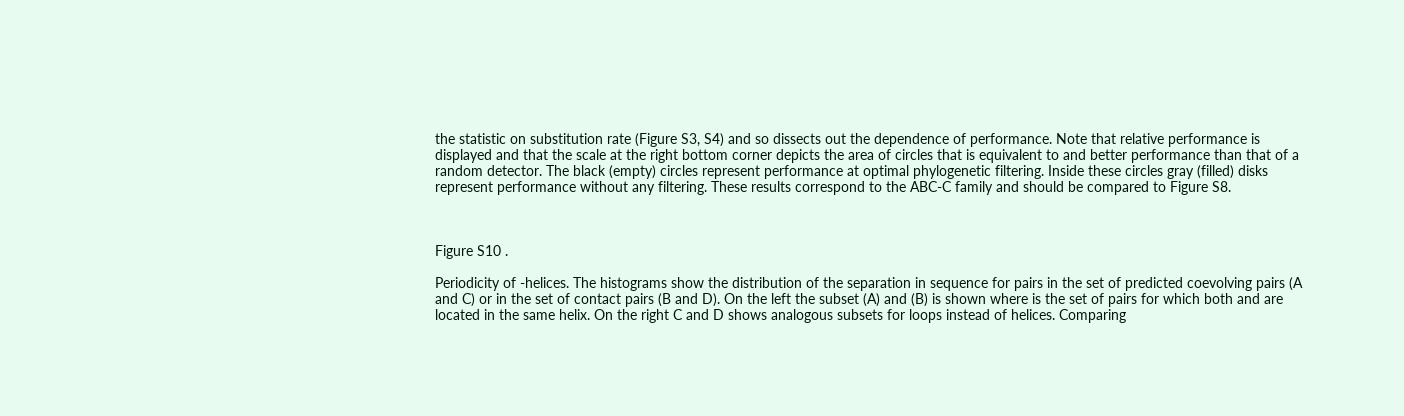the statistic on substitution rate (Figure S3, S4) and so dissects out the dependence of performance. Note that relative performance is displayed and that the scale at the right bottom corner depicts the area of circles that is equivalent to and better performance than that of a random detector. The black (empty) circles represent performance at optimal phylogenetic filtering. Inside these circles gray (filled) disks represent performance without any filtering. These results correspond to the ABC-C family and should be compared to Figure S8.



Figure S10 .

Periodicity of -helices. The histograms show the distribution of the separation in sequence for pairs in the set of predicted coevolving pairs (A and C) or in the set of contact pairs (B and D). On the left the subset (A) and (B) is shown where is the set of pairs for which both and are located in the same helix. On the right C and D shows analogous subsets for loops instead of helices. Comparing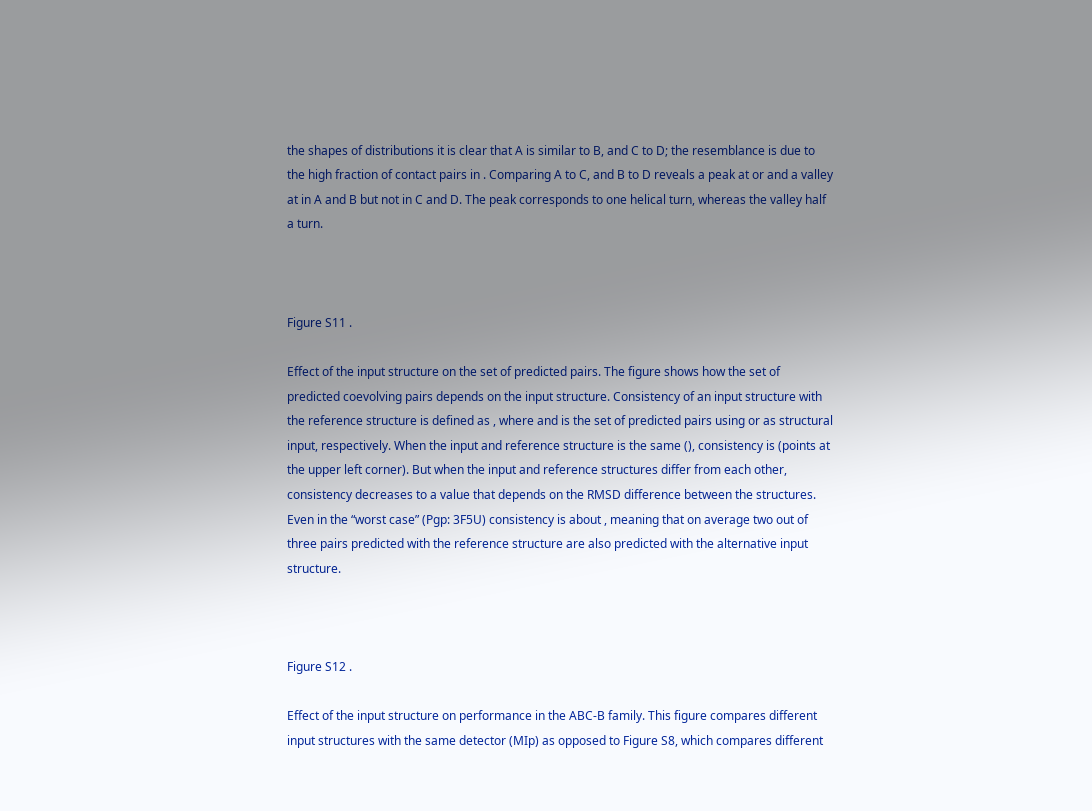the shapes of distributions it is clear that A is similar to B, and C to D; the resemblance is due to the high fraction of contact pairs in . Comparing A to C, and B to D reveals a peak at or and a valley at in A and B but not in C and D. The peak corresponds to one helical turn, whereas the valley half a turn.



Figure S11 .

Effect of the input structure on the set of predicted pairs. The figure shows how the set of predicted coevolving pairs depends on the input structure. Consistency of an input structure with the reference structure is defined as , where and is the set of predicted pairs using or as structural input, respectively. When the input and reference structure is the same (), consistency is (points at the upper left corner). But when the input and reference structures differ from each other, consistency decreases to a value that depends on the RMSD difference between the structures. Even in the “worst case” (Pgp: 3F5U) consistency is about , meaning that on average two out of three pairs predicted with the reference structure are also predicted with the alternative input structure.



Figure S12 .

Effect of the input structure on performance in the ABC-B family. This figure compares different input structures with the same detector (MIp) as opposed to Figure S8, which compares different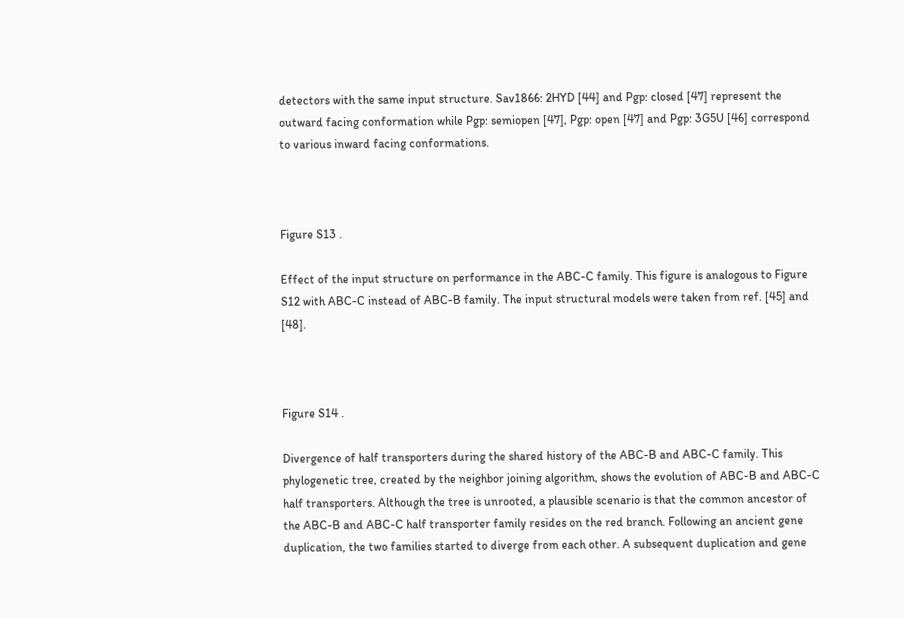detectors with the same input structure. Sav1866: 2HYD [44] and Pgp: closed [47] represent the outward facing conformation while Pgp: semiopen [47], Pgp: open [47] and Pgp: 3G5U [46] correspond to various inward facing conformations.



Figure S13 .

Effect of the input structure on performance in the ABC-C family. This figure is analogous to Figure S12 with ABC-C instead of ABC-B family. The input structural models were taken from ref. [45] and [48].



Figure S14 .

Divergence of half transporters during the shared history of the ABC-B and ABC-C family. This phylogenetic tree, created by the neighbor joining algorithm, shows the evolution of ABC-B and ABC-C half transporters. Although the tree is unrooted, a plausible scenario is that the common ancestor of the ABC-B and ABC-C half transporter family resides on the red branch. Following an ancient gene duplication, the two families started to diverge from each other. A subsequent duplication and gene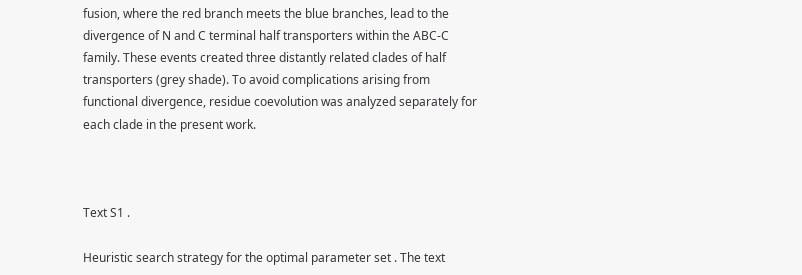fusion, where the red branch meets the blue branches, lead to the divergence of N and C terminal half transporters within the ABC-C family. These events created three distantly related clades of half transporters (grey shade). To avoid complications arising from functional divergence, residue coevolution was analyzed separately for each clade in the present work.



Text S1 .

Heuristic search strategy for the optimal parameter set . The text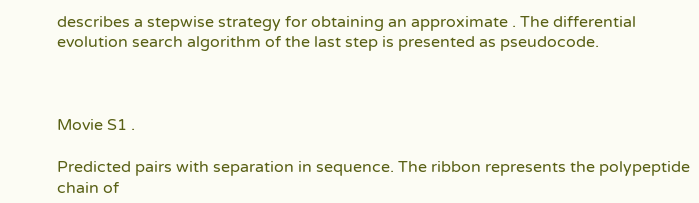describes a stepwise strategy for obtaining an approximate . The differential evolution search algorithm of the last step is presented as pseudocode.



Movie S1 .

Predicted pairs with separation in sequence. The ribbon represents the polypeptide chain of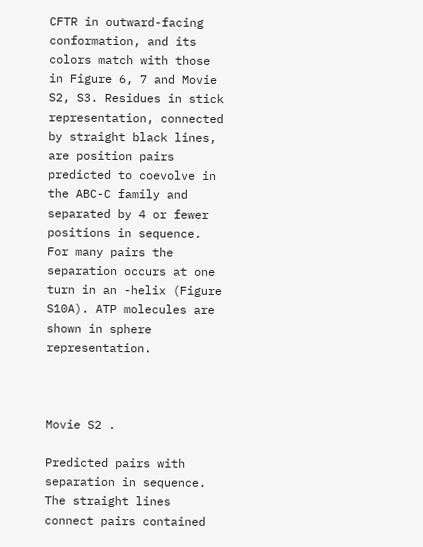CFTR in outward-facing conformation, and its colors match with those in Figure 6, 7 and Movie S2, S3. Residues in stick representation, connected by straight black lines, are position pairs predicted to coevolve in the ABC-C family and separated by 4 or fewer positions in sequence. For many pairs the separation occurs at one turn in an -helix (Figure S10A). ATP molecules are shown in sphere representation.



Movie S2 .

Predicted pairs with separation in sequence. The straight lines connect pairs contained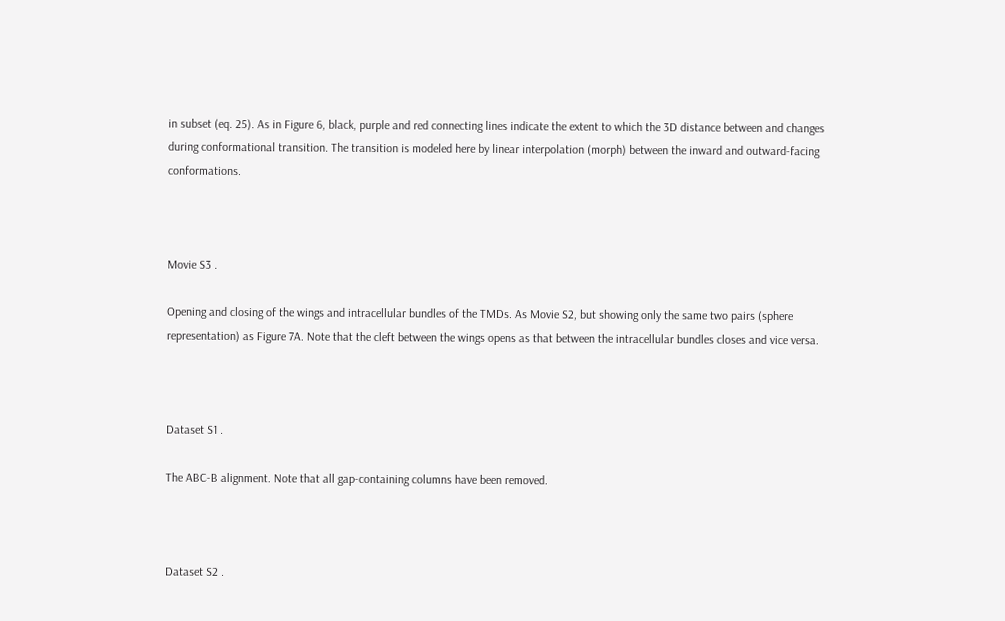in subset (eq. 25). As in Figure 6, black, purple and red connecting lines indicate the extent to which the 3D distance between and changes during conformational transition. The transition is modeled here by linear interpolation (morph) between the inward and outward-facing conformations.



Movie S3 .

Opening and closing of the wings and intracellular bundles of the TMDs. As Movie S2, but showing only the same two pairs (sphere representation) as Figure 7A. Note that the cleft between the wings opens as that between the intracellular bundles closes and vice versa.



Dataset S1 .

The ABC-B alignment. Note that all gap-containing columns have been removed.



Dataset S2 .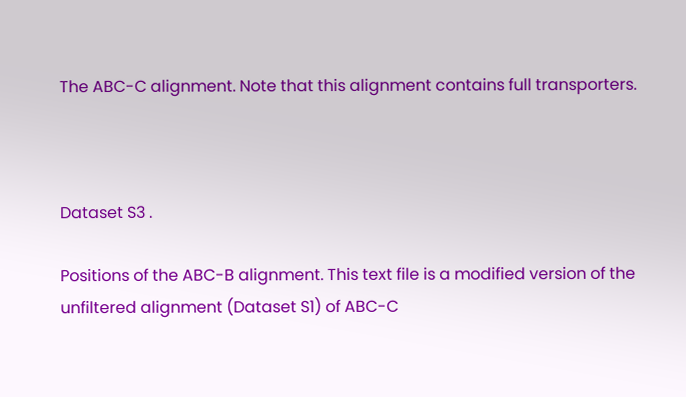The ABC-C alignment. Note that this alignment contains full transporters.



Dataset S3 .

Positions of the ABC-B alignment. This text file is a modified version of the unfiltered alignment (Dataset S1) of ABC-C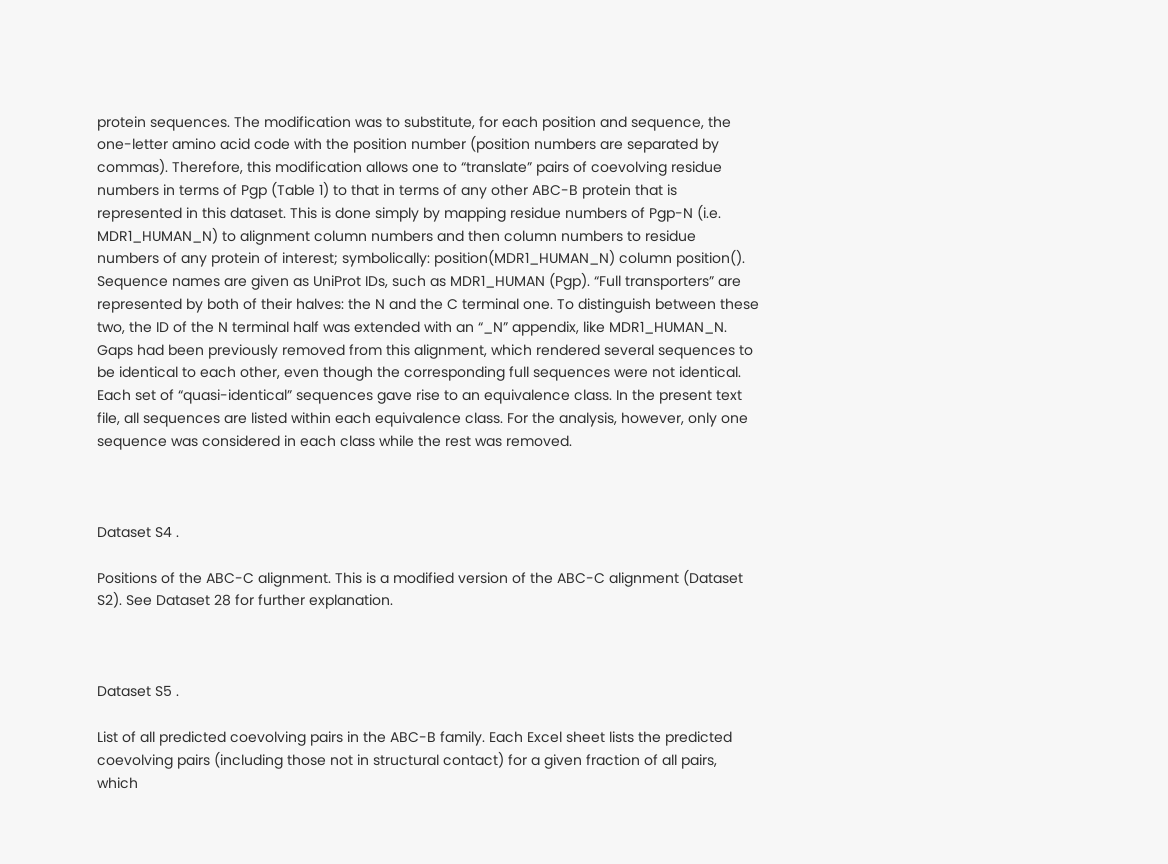protein sequences. The modification was to substitute, for each position and sequence, the one-letter amino acid code with the position number (position numbers are separated by commas). Therefore, this modification allows one to “translate” pairs of coevolving residue numbers in terms of Pgp (Table 1) to that in terms of any other ABC-B protein that is represented in this dataset. This is done simply by mapping residue numbers of Pgp-N (i.e. MDR1_HUMAN_N) to alignment column numbers and then column numbers to residue numbers of any protein of interest; symbolically: position(MDR1_HUMAN_N) column position(). Sequence names are given as UniProt IDs, such as MDR1_HUMAN (Pgp). “Full transporters” are represented by both of their halves: the N and the C terminal one. To distinguish between these two, the ID of the N terminal half was extended with an “_N” appendix, like MDR1_HUMAN_N. Gaps had been previously removed from this alignment, which rendered several sequences to be identical to each other, even though the corresponding full sequences were not identical. Each set of “quasi-identical” sequences gave rise to an equivalence class. In the present text file, all sequences are listed within each equivalence class. For the analysis, however, only one sequence was considered in each class while the rest was removed.



Dataset S4 .

Positions of the ABC-C alignment. This is a modified version of the ABC-C alignment (Dataset S2). See Dataset 28 for further explanation.



Dataset S5 .

List of all predicted coevolving pairs in the ABC-B family. Each Excel sheet lists the predicted coevolving pairs (including those not in structural contact) for a given fraction of all pairs, which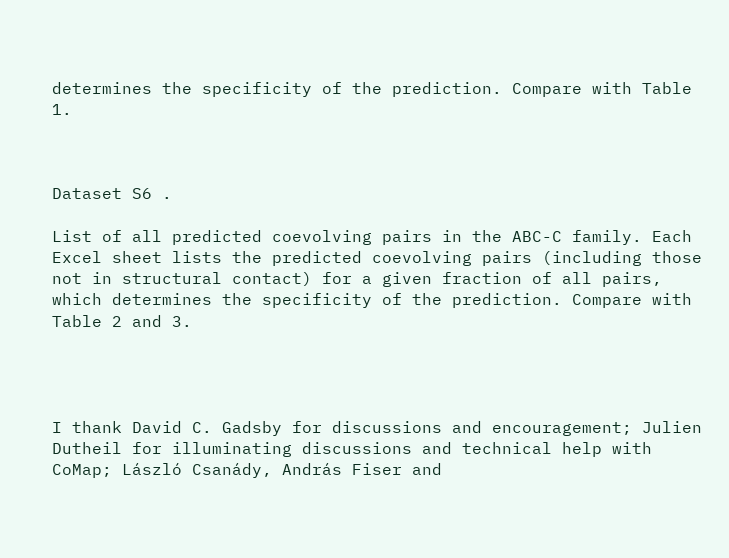determines the specificity of the prediction. Compare with Table 1.



Dataset S6 .

List of all predicted coevolving pairs in the ABC-C family. Each Excel sheet lists the predicted coevolving pairs (including those not in structural contact) for a given fraction of all pairs, which determines the specificity of the prediction. Compare with Table 2 and 3.




I thank David C. Gadsby for discussions and encouragement; Julien Dutheil for illuminating discussions and technical help with CoMap; László Csanády, András Fiser and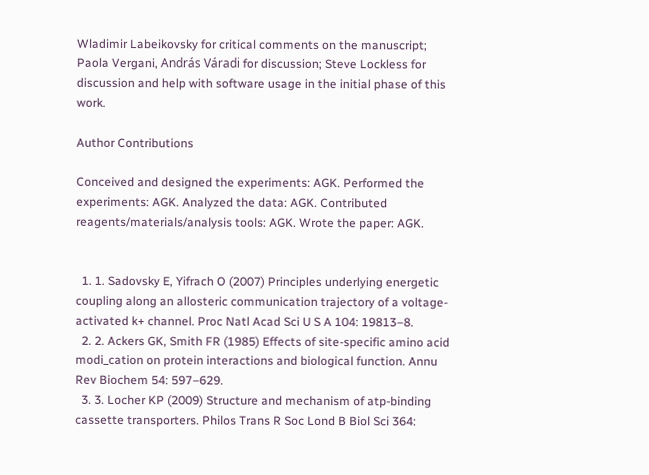Wladimir Labeikovsky for critical comments on the manuscript; Paola Vergani, András Váradi for discussion; Steve Lockless for discussion and help with software usage in the initial phase of this work.

Author Contributions

Conceived and designed the experiments: AGK. Performed the experiments: AGK. Analyzed the data: AGK. Contributed reagents/materials/analysis tools: AGK. Wrote the paper: AGK.


  1. 1. Sadovsky E, Yifrach O (2007) Principles underlying energetic coupling along an allosteric communication trajectory of a voltage-activated k+ channel. Proc Natl Acad Sci U S A 104: 19813–8.
  2. 2. Ackers GK, Smith FR (1985) Effects of site-specific amino acid modi_cation on protein interactions and biological function. Annu Rev Biochem 54: 597–629.
  3. 3. Locher KP (2009) Structure and mechanism of atp-binding cassette transporters. Philos Trans R Soc Lond B Biol Sci 364: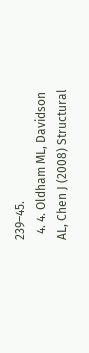239–45.
  4. 4. Oldham ML, Davidson AL, Chen J (2008) Structural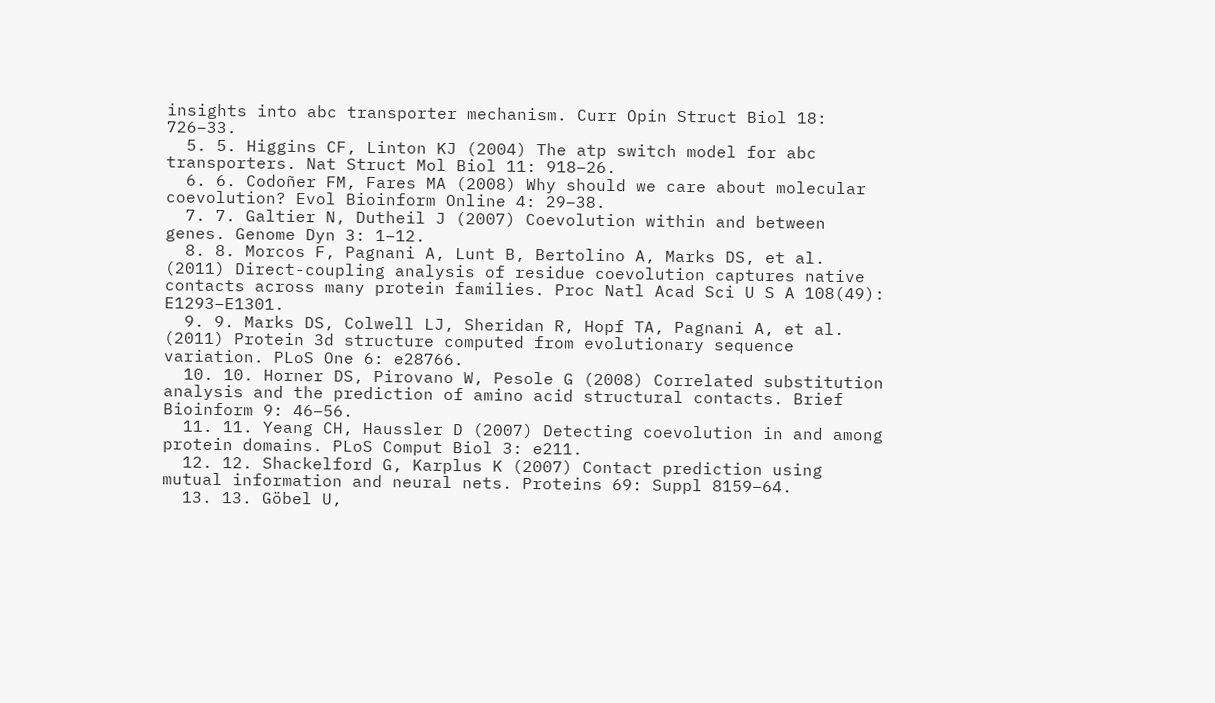insights into abc transporter mechanism. Curr Opin Struct Biol 18: 726–33.
  5. 5. Higgins CF, Linton KJ (2004) The atp switch model for abc transporters. Nat Struct Mol Biol 11: 918–26.
  6. 6. Codoñer FM, Fares MA (2008) Why should we care about molecular coevolution? Evol Bioinform Online 4: 29–38.
  7. 7. Galtier N, Dutheil J (2007) Coevolution within and between genes. Genome Dyn 3: 1–12.
  8. 8. Morcos F, Pagnani A, Lunt B, Bertolino A, Marks DS, et al. (2011) Direct-coupling analysis of residue coevolution captures native contacts across many protein families. Proc Natl Acad Sci U S A 108(49): E1293–E1301.
  9. 9. Marks DS, Colwell LJ, Sheridan R, Hopf TA, Pagnani A, et al. (2011) Protein 3d structure computed from evolutionary sequence variation. PLoS One 6: e28766.
  10. 10. Horner DS, Pirovano W, Pesole G (2008) Correlated substitution analysis and the prediction of amino acid structural contacts. Brief Bioinform 9: 46–56.
  11. 11. Yeang CH, Haussler D (2007) Detecting coevolution in and among protein domains. PLoS Comput Biol 3: e211.
  12. 12. Shackelford G, Karplus K (2007) Contact prediction using mutual information and neural nets. Proteins 69: Suppl 8159–64.
  13. 13. Göbel U,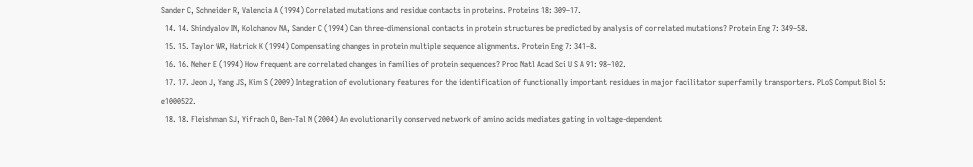Sander C, Schneider R, Valencia A (1994) Correlated mutations and residue contacts in proteins. Proteins 18: 309–17.
  14. 14. Shindyalov IN, Kolchanov NA, Sander C (1994) Can three-dimensional contacts in protein structures be predicted by analysis of correlated mutations? Protein Eng 7: 349–58.
  15. 15. Taylor WR, Hatrick K (1994) Compensating changes in protein multiple sequence alignments. Protein Eng 7: 341–8.
  16. 16. Neher E (1994) How frequent are correlated changes in families of protein sequences? Proc Natl Acad Sci U S A 91: 98–102.
  17. 17. Jeon J, Yang JS, Kim S (2009) Integration of evolutionary features for the identification of functionally important residues in major facilitator superfamily transporters. PLoS Comput Biol 5: e1000522.
  18. 18. Fleishman SJ, Yifrach O, Ben-Tal N (2004) An evolutionarily conserved network of amino acids mediates gating in voltage-dependent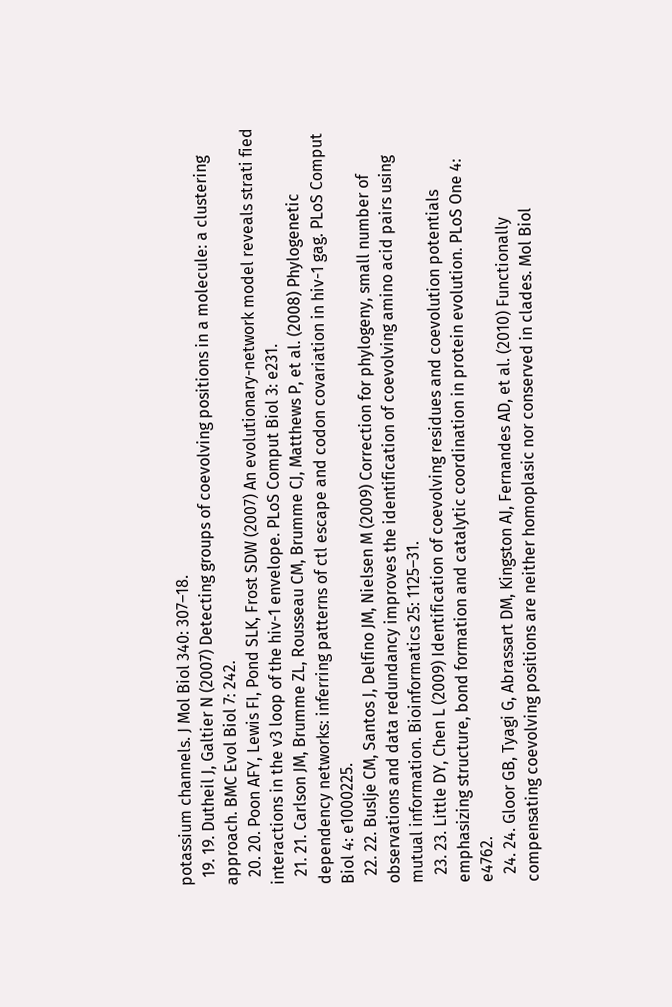potassium channels. J Mol Biol 340: 307–18.
  19. 19. Dutheil J, Galtier N (2007) Detecting groups of coevolving positions in a molecule: a clustering approach. BMC Evol Biol 7: 242.
  20. 20. Poon AFY, Lewis FI, Pond SLK, Frost SDW (2007) An evolutionary-network model reveals strati fied interactions in the v3 loop of the hiv-1 envelope. PLoS Comput Biol 3: e231.
  21. 21. Carlson JM, Brumme ZL, Rousseau CM, Brumme CJ, Matthews P, et al. (2008) Phylogenetic dependency networks: inferring patterns of ctl escape and codon covariation in hiv-1 gag. PLoS Comput Biol 4: e1000225.
  22. 22. Buslje CM, Santos J, Delfino JM, Nielsen M (2009) Correction for phylogeny, small number of observations and data redundancy improves the identification of coevolving amino acid pairs using mutual information. Bioinformatics 25: 1125–31.
  23. 23. Little DY, Chen L (2009) Identification of coevolving residues and coevolution potentials emphasizing structure, bond formation and catalytic coordination in protein evolution. PLoS One 4: e4762.
  24. 24. Gloor GB, Tyagi G, Abrassart DM, Kingston AJ, Fernandes AD, et al. (2010) Functionally compensating coevolving positions are neither homoplasic nor conserved in clades. Mol Biol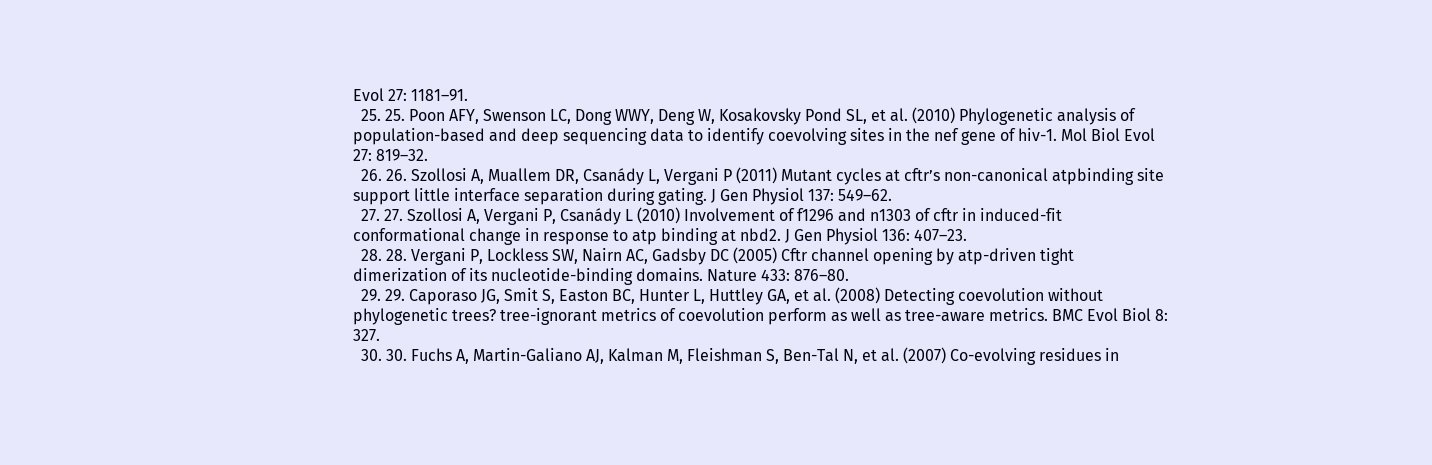Evol 27: 1181–91.
  25. 25. Poon AFY, Swenson LC, Dong WWY, Deng W, Kosakovsky Pond SL, et al. (2010) Phylogenetic analysis of population-based and deep sequencing data to identify coevolving sites in the nef gene of hiv-1. Mol Biol Evol 27: 819–32.
  26. 26. Szollosi A, Muallem DR, Csanády L, Vergani P (2011) Mutant cycles at cftr’s non-canonical atpbinding site support little interface separation during gating. J Gen Physiol 137: 549–62.
  27. 27. Szollosi A, Vergani P, Csanády L (2010) Involvement of f1296 and n1303 of cftr in induced-fit conformational change in response to atp binding at nbd2. J Gen Physiol 136: 407–23.
  28. 28. Vergani P, Lockless SW, Nairn AC, Gadsby DC (2005) Cftr channel opening by atp-driven tight dimerization of its nucleotide-binding domains. Nature 433: 876–80.
  29. 29. Caporaso JG, Smit S, Easton BC, Hunter L, Huttley GA, et al. (2008) Detecting coevolution without phylogenetic trees? tree-ignorant metrics of coevolution perform as well as tree-aware metrics. BMC Evol Biol 8: 327.
  30. 30. Fuchs A, Martin-Galiano AJ, Kalman M, Fleishman S, Ben-Tal N, et al. (2007) Co-evolving residues in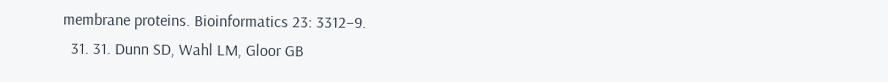membrane proteins. Bioinformatics 23: 3312–9.
  31. 31. Dunn SD, Wahl LM, Gloor GB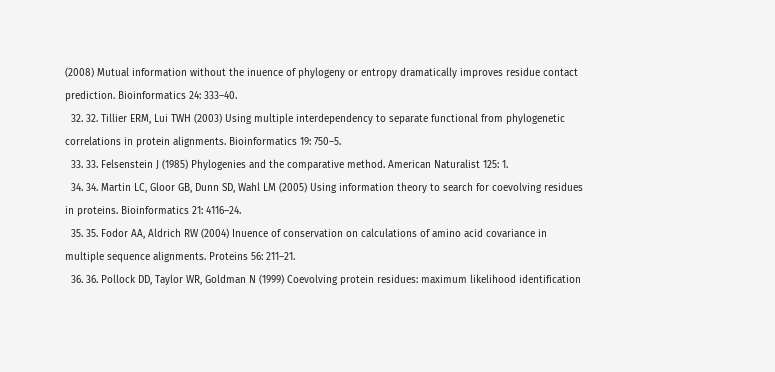(2008) Mutual information without the inuence of phylogeny or entropy dramatically improves residue contact prediction. Bioinformatics 24: 333–40.
  32. 32. Tillier ERM, Lui TWH (2003) Using multiple interdependency to separate functional from phylogenetic correlations in protein alignments. Bioinformatics 19: 750–5.
  33. 33. Felsenstein J (1985) Phylogenies and the comparative method. American Naturalist 125: 1.
  34. 34. Martin LC, Gloor GB, Dunn SD, Wahl LM (2005) Using information theory to search for coevolving residues in proteins. Bioinformatics 21: 4116–24.
  35. 35. Fodor AA, Aldrich RW (2004) Inuence of conservation on calculations of amino acid covariance in multiple sequence alignments. Proteins 56: 211–21.
  36. 36. Pollock DD, Taylor WR, Goldman N (1999) Coevolving protein residues: maximum likelihood identification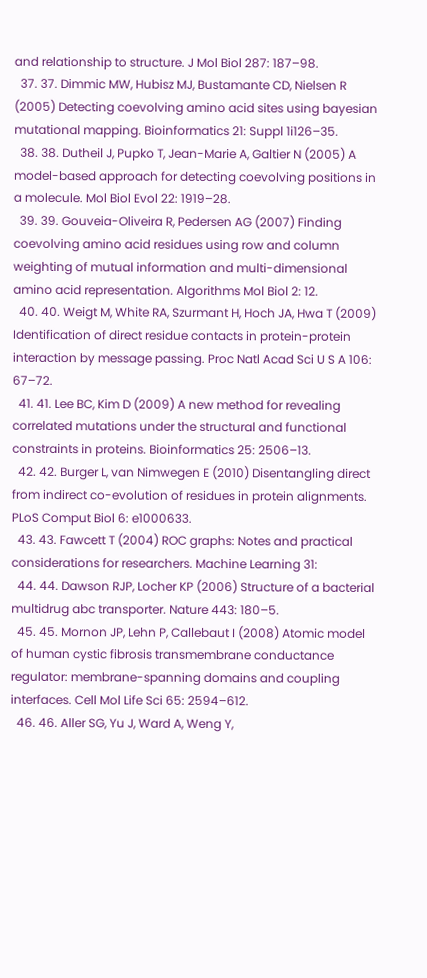and relationship to structure. J Mol Biol 287: 187–98.
  37. 37. Dimmic MW, Hubisz MJ, Bustamante CD, Nielsen R (2005) Detecting coevolving amino acid sites using bayesian mutational mapping. Bioinformatics 21: Suppl 1i126–35.
  38. 38. Dutheil J, Pupko T, Jean-Marie A, Galtier N (2005) A model-based approach for detecting coevolving positions in a molecule. Mol Biol Evol 22: 1919–28.
  39. 39. Gouveia-Oliveira R, Pedersen AG (2007) Finding coevolving amino acid residues using row and column weighting of mutual information and multi-dimensional amino acid representation. Algorithms Mol Biol 2: 12.
  40. 40. Weigt M, White RA, Szurmant H, Hoch JA, Hwa T (2009) Identification of direct residue contacts in protein-protein interaction by message passing. Proc Natl Acad Sci U S A 106: 67–72.
  41. 41. Lee BC, Kim D (2009) A new method for revealing correlated mutations under the structural and functional constraints in proteins. Bioinformatics 25: 2506–13.
  42. 42. Burger L, van Nimwegen E (2010) Disentangling direct from indirect co-evolution of residues in protein alignments. PLoS Comput Biol 6: e1000633.
  43. 43. Fawcett T (2004) ROC graphs: Notes and practical considerations for researchers. Machine Learning 31:
  44. 44. Dawson RJP, Locher KP (2006) Structure of a bacterial multidrug abc transporter. Nature 443: 180–5.
  45. 45. Mornon JP, Lehn P, Callebaut I (2008) Atomic model of human cystic fibrosis transmembrane conductance regulator: membrane-spanning domains and coupling interfaces. Cell Mol Life Sci 65: 2594–612.
  46. 46. Aller SG, Yu J, Ward A, Weng Y,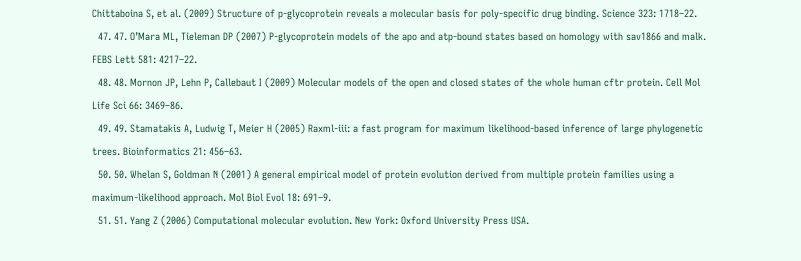Chittaboina S, et al. (2009) Structure of p-glycoprotein reveals a molecular basis for poly-specific drug binding. Science 323: 1718–22.
  47. 47. O’Mara ML, Tieleman DP (2007) P-glycoprotein models of the apo and atp-bound states based on homology with sav1866 and malk. FEBS Lett 581: 4217–22.
  48. 48. Mornon JP, Lehn P, Callebaut I (2009) Molecular models of the open and closed states of the whole human cftr protein. Cell Mol Life Sci 66: 3469–86.
  49. 49. Stamatakis A, Ludwig T, Meier H (2005) Raxml-iii: a fast program for maximum likelihood-based inference of large phylogenetic trees. Bioinformatics 21: 456–63.
  50. 50. Whelan S, Goldman N (2001) A general empirical model of protein evolution derived from multiple protein families using a maximum-likelihood approach. Mol Biol Evol 18: 691–9.
  51. 51. Yang Z (2006) Computational molecular evolution. New York: Oxford University Press USA.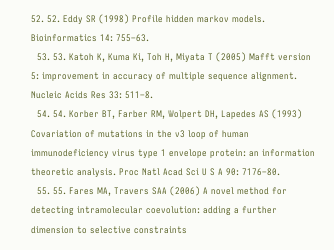52. 52. Eddy SR (1998) Profile hidden markov models. Bioinformatics 14: 755–63.
  53. 53. Katoh K, Kuma Ki, Toh H, Miyata T (2005) Mafft version 5: improvement in accuracy of multiple sequence alignment. Nucleic Acids Res 33: 511–8.
  54. 54. Korber BT, Farber RM, Wolpert DH, Lapedes AS (1993) Covariation of mutations in the v3 loop of human immunodeficiency virus type 1 envelope protein: an information theoretic analysis. Proc Natl Acad Sci U S A 90: 7176–80.
  55. 55. Fares MA, Travers SAA (2006) A novel method for detecting intramolecular coevolution: adding a further dimension to selective constraints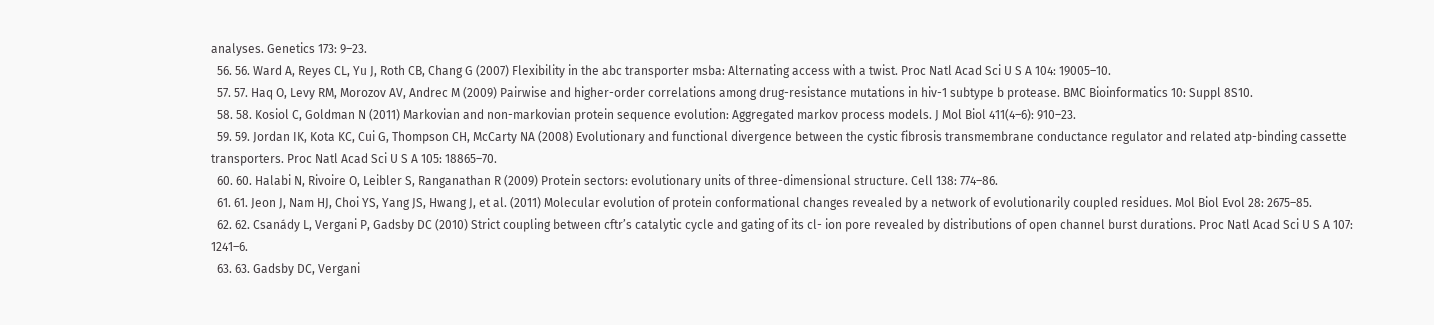analyses. Genetics 173: 9–23.
  56. 56. Ward A, Reyes CL, Yu J, Roth CB, Chang G (2007) Flexibility in the abc transporter msba: Alternating access with a twist. Proc Natl Acad Sci U S A 104: 19005–10.
  57. 57. Haq O, Levy RM, Morozov AV, Andrec M (2009) Pairwise and higher-order correlations among drug-resistance mutations in hiv-1 subtype b protease. BMC Bioinformatics 10: Suppl 8S10.
  58. 58. Kosiol C, Goldman N (2011) Markovian and non-markovian protein sequence evolution: Aggregated markov process models. J Mol Biol 411(4–6): 910–23.
  59. 59. Jordan IK, Kota KC, Cui G, Thompson CH, McCarty NA (2008) Evolutionary and functional divergence between the cystic fibrosis transmembrane conductance regulator and related atp-binding cassette transporters. Proc Natl Acad Sci U S A 105: 18865–70.
  60. 60. Halabi N, Rivoire O, Leibler S, Ranganathan R (2009) Protein sectors: evolutionary units of three-dimensional structure. Cell 138: 774–86.
  61. 61. Jeon J, Nam HJ, Choi YS, Yang JS, Hwang J, et al. (2011) Molecular evolution of protein conformational changes revealed by a network of evolutionarily coupled residues. Mol Biol Evol 28: 2675–85.
  62. 62. Csanády L, Vergani P, Gadsby DC (2010) Strict coupling between cftr’s catalytic cycle and gating of its cl- ion pore revealed by distributions of open channel burst durations. Proc Natl Acad Sci U S A 107: 1241–6.
  63. 63. Gadsby DC, Vergani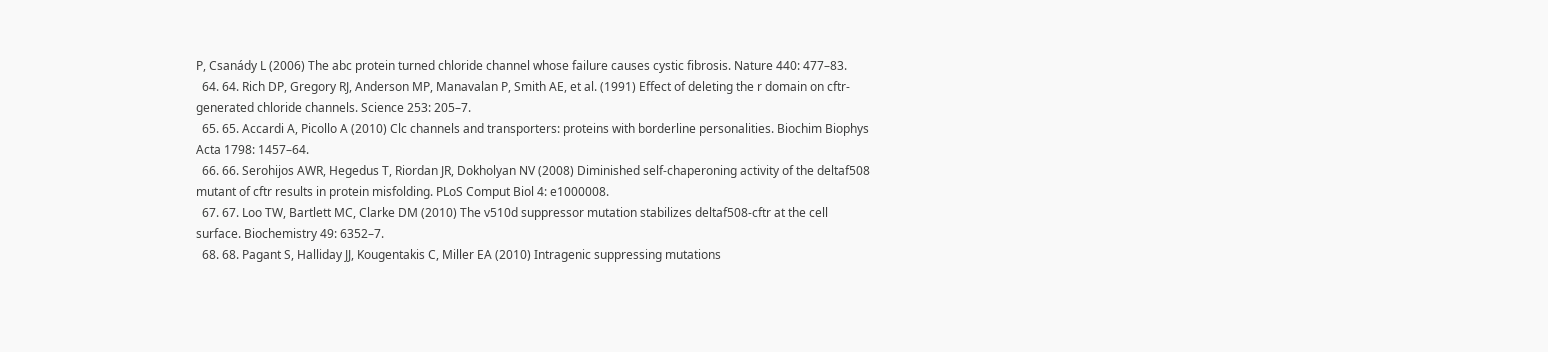P, Csanády L (2006) The abc protein turned chloride channel whose failure causes cystic fibrosis. Nature 440: 477–83.
  64. 64. Rich DP, Gregory RJ, Anderson MP, Manavalan P, Smith AE, et al. (1991) Effect of deleting the r domain on cftr-generated chloride channels. Science 253: 205–7.
  65. 65. Accardi A, Picollo A (2010) Clc channels and transporters: proteins with borderline personalities. Biochim Biophys Acta 1798: 1457–64.
  66. 66. Serohijos AWR, Hegedus T, Riordan JR, Dokholyan NV (2008) Diminished self-chaperoning activity of the deltaf508 mutant of cftr results in protein misfolding. PLoS Comput Biol 4: e1000008.
  67. 67. Loo TW, Bartlett MC, Clarke DM (2010) The v510d suppressor mutation stabilizes deltaf508-cftr at the cell surface. Biochemistry 49: 6352–7.
  68. 68. Pagant S, Halliday JJ, Kougentakis C, Miller EA (2010) Intragenic suppressing mutations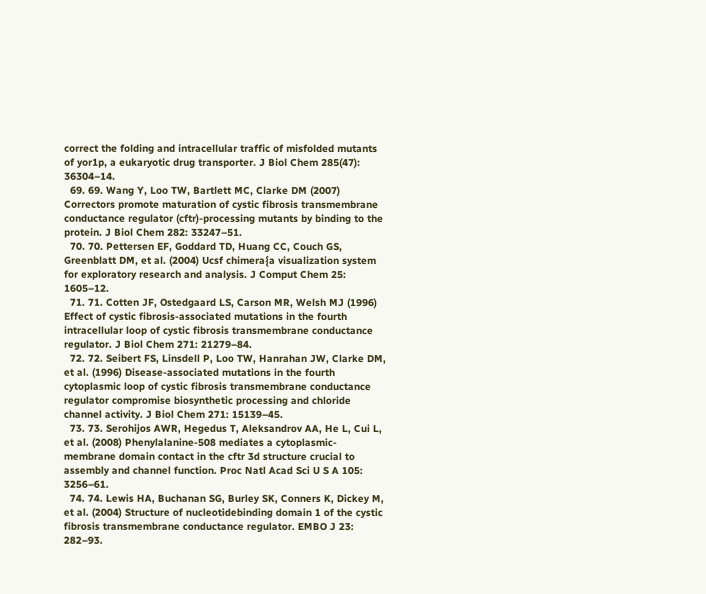correct the folding and intracellular traffic of misfolded mutants of yor1p, a eukaryotic drug transporter. J Biol Chem 285(47): 36304–14.
  69. 69. Wang Y, Loo TW, Bartlett MC, Clarke DM (2007) Correctors promote maturation of cystic fibrosis transmembrane conductance regulator (cftr)-processing mutants by binding to the protein. J Biol Chem 282: 33247–51.
  70. 70. Pettersen EF, Goddard TD, Huang CC, Couch GS, Greenblatt DM, et al. (2004) Ucsf chimera{a visualization system for exploratory research and analysis. J Comput Chem 25: 1605–12.
  71. 71. Cotten JF, Ostedgaard LS, Carson MR, Welsh MJ (1996) Effect of cystic fibrosis-associated mutations in the fourth intracellular loop of cystic fibrosis transmembrane conductance regulator. J Biol Chem 271: 21279–84.
  72. 72. Seibert FS, Linsdell P, Loo TW, Hanrahan JW, Clarke DM, et al. (1996) Disease-associated mutations in the fourth cytoplasmic loop of cystic fibrosis transmembrane conductance regulator compromise biosynthetic processing and chloride channel activity. J Biol Chem 271: 15139–45.
  73. 73. Serohijos AWR, Hegedus T, Aleksandrov AA, He L, Cui L, et al. (2008) Phenylalanine-508 mediates a cytoplasmic-membrane domain contact in the cftr 3d structure crucial to assembly and channel function. Proc Natl Acad Sci U S A 105: 3256–61.
  74. 74. Lewis HA, Buchanan SG, Burley SK, Conners K, Dickey M, et al. (2004) Structure of nucleotidebinding domain 1 of the cystic fibrosis transmembrane conductance regulator. EMBO J 23: 282–93.